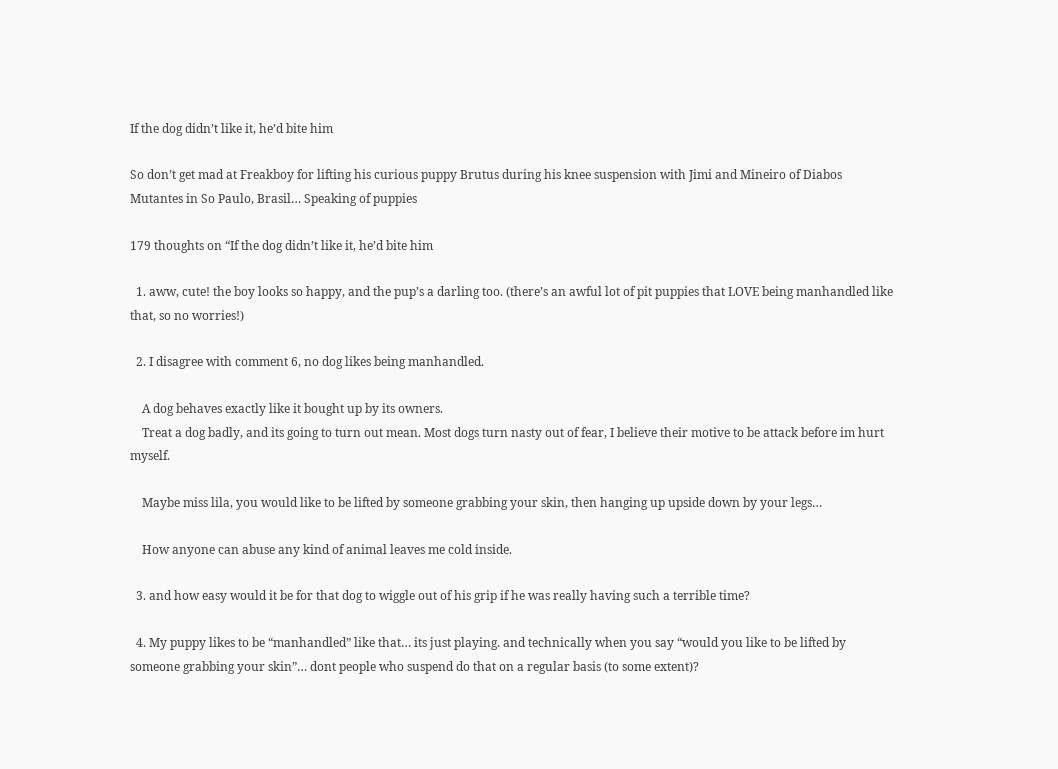If the dog didn’t like it, he’d bite him

So don’t get mad at Freakboy for lifting his curious puppy Brutus during his knee suspension with Jimi and Mineiro of Diabos Mutantes in So Paulo, Brasil… Speaking of puppies

179 thoughts on “If the dog didn’t like it, he’d bite him

  1. aww, cute! the boy looks so happy, and the pup’s a darling too. (there’s an awful lot of pit puppies that LOVE being manhandled like that, so no worries!)

  2. I disagree with comment 6, no dog likes being manhandled.

    A dog behaves exactly like it bought up by its owners.
    Treat a dog badly, and its going to turn out mean. Most dogs turn nasty out of fear, I believe their motive to be attack before im hurt myself.

    Maybe miss lila, you would like to be lifted by someone grabbing your skin, then hanging up upside down by your legs…

    How anyone can abuse any kind of animal leaves me cold inside.

  3. and how easy would it be for that dog to wiggle out of his grip if he was really having such a terrible time?

  4. My puppy likes to be “manhandled” like that… its just playing. and technically when you say “would you like to be lifted by someone grabbing your skin”… dont people who suspend do that on a regular basis (to some extent)?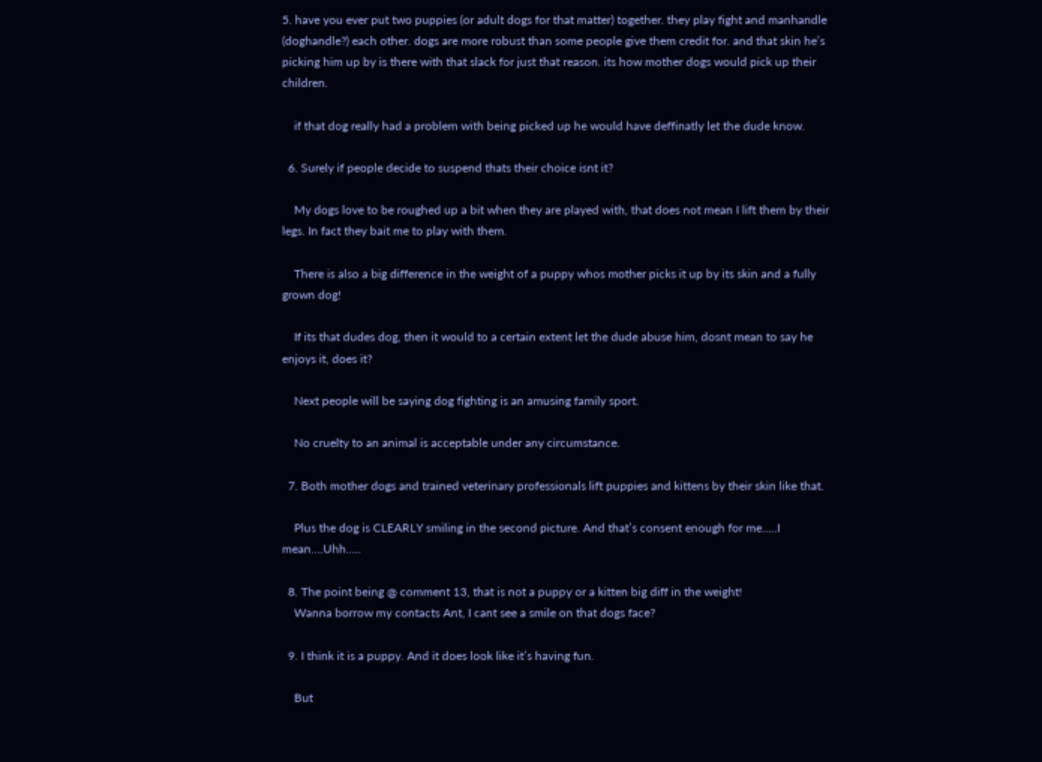5. have you ever put two puppies (or adult dogs for that matter) together. they play fight and manhandle (doghandle?) each other. dogs are more robust than some people give them credit for. and that skin he’s picking him up by is there with that slack for just that reason. its how mother dogs would pick up their children.

    if that dog really had a problem with being picked up he would have deffinatly let the dude know.

  6. Surely if people decide to suspend thats their choice isnt it?

    My dogs love to be roughed up a bit when they are played with, that does not mean I lift them by their legs. In fact they bait me to play with them.

    There is also a big difference in the weight of a puppy whos mother picks it up by its skin and a fully grown dog!

    If its that dudes dog, then it would to a certain extent let the dude abuse him, dosnt mean to say he enjoys it, does it?

    Next people will be saying dog fighting is an amusing family sport.

    No cruelty to an animal is acceptable under any circumstance.

  7. Both mother dogs and trained veterinary professionals lift puppies and kittens by their skin like that.

    Plus the dog is CLEARLY smiling in the second picture. And that’s consent enough for me…..I mean….Uhh…..

  8. The point being @ comment 13, that is not a puppy or a kitten big diff in the weight!
    Wanna borrow my contacts Ant, I cant see a smile on that dogs face?

  9. I think it is a puppy. And it does look like it’s having fun.

    But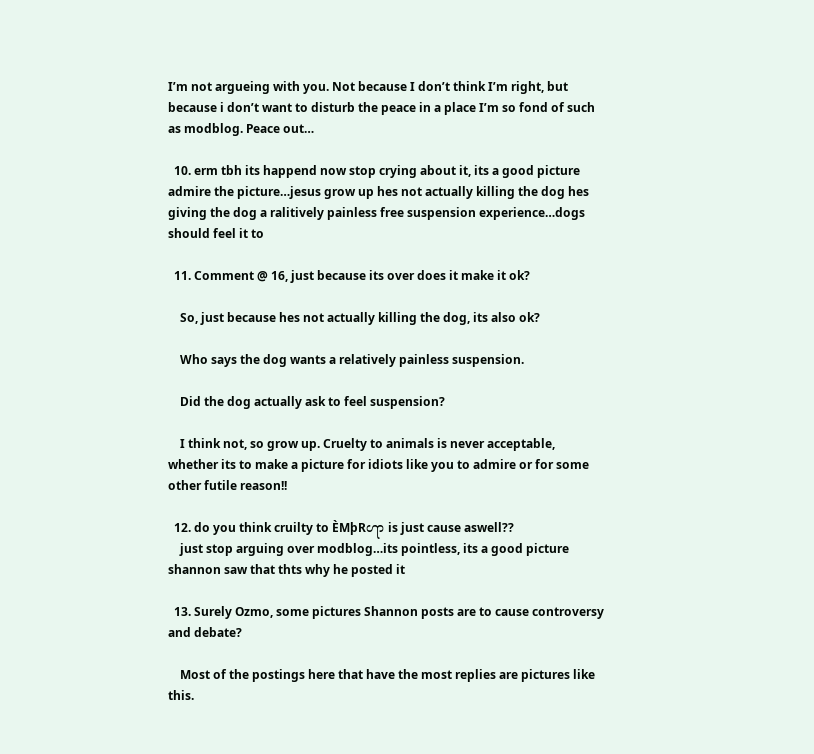I’m not argueing with you. Not because I don’t think I’m right, but because i don’t want to disturb the peace in a place I’m so fond of such as modblog. Peace out…

  10. erm tbh its happend now stop crying about it, its a good picture admire the picture…jesus grow up hes not actually killing the dog hes giving the dog a ralitively painless free suspension experience…dogs should feel it to

  11. Comment @ 16, just because its over does it make it ok?

    So, just because hes not actually killing the dog, its also ok?

    Who says the dog wants a relatively painless suspension.

    Did the dog actually ask to feel suspension?

    I think not, so grow up. Cruelty to animals is never acceptable, whether its to make a picture for idiots like you to admire or for some other futile reason!!

  12. do you think cruilty to ÈMþRꧧ is just cause aswell??
    just stop arguing over modblog…its pointless, its a good picture shannon saw that thts why he posted it

  13. Surely Ozmo, some pictures Shannon posts are to cause controversy and debate?

    Most of the postings here that have the most replies are pictures like this.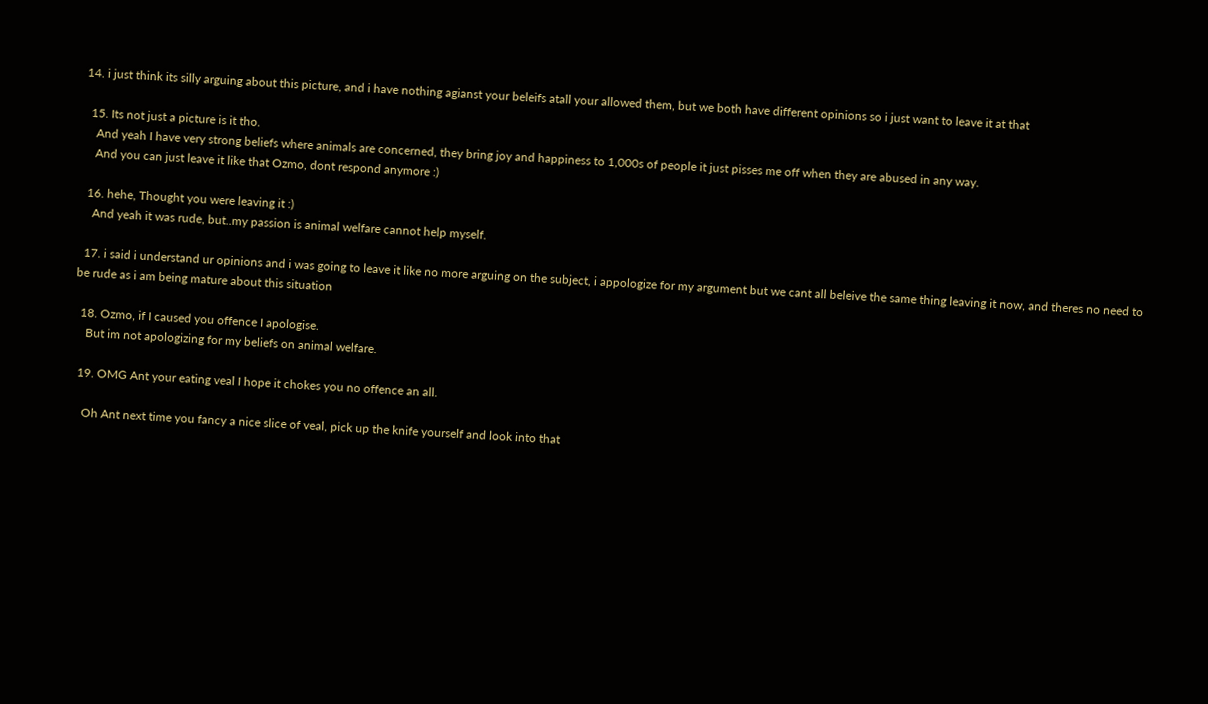14. i just think its silly arguing about this picture, and i have nothing agianst your beleifs atall your allowed them, but we both have different opinions so i just want to leave it at that

  15. Its not just a picture is it tho.
    And yeah I have very strong beliefs where animals are concerned, they bring joy and happiness to 1,000s of people it just pisses me off when they are abused in any way.
    And you can just leave it like that Ozmo, dont respond anymore :)

  16. hehe, Thought you were leaving it :)
    And yeah it was rude, but..my passion is animal welfare cannot help myself.

  17. i said i understand ur opinions and i was going to leave it like no more arguing on the subject, i appologize for my argument but we cant all beleive the same thing leaving it now, and theres no need to be rude as i am being mature about this situation

  18. Ozmo, if I caused you offence I apologise.
    But im not apologizing for my beliefs on animal welfare.

  19. OMG Ant your eating veal I hope it chokes you no offence an all.

    Oh Ant next time you fancy a nice slice of veal, pick up the knife yourself and look into that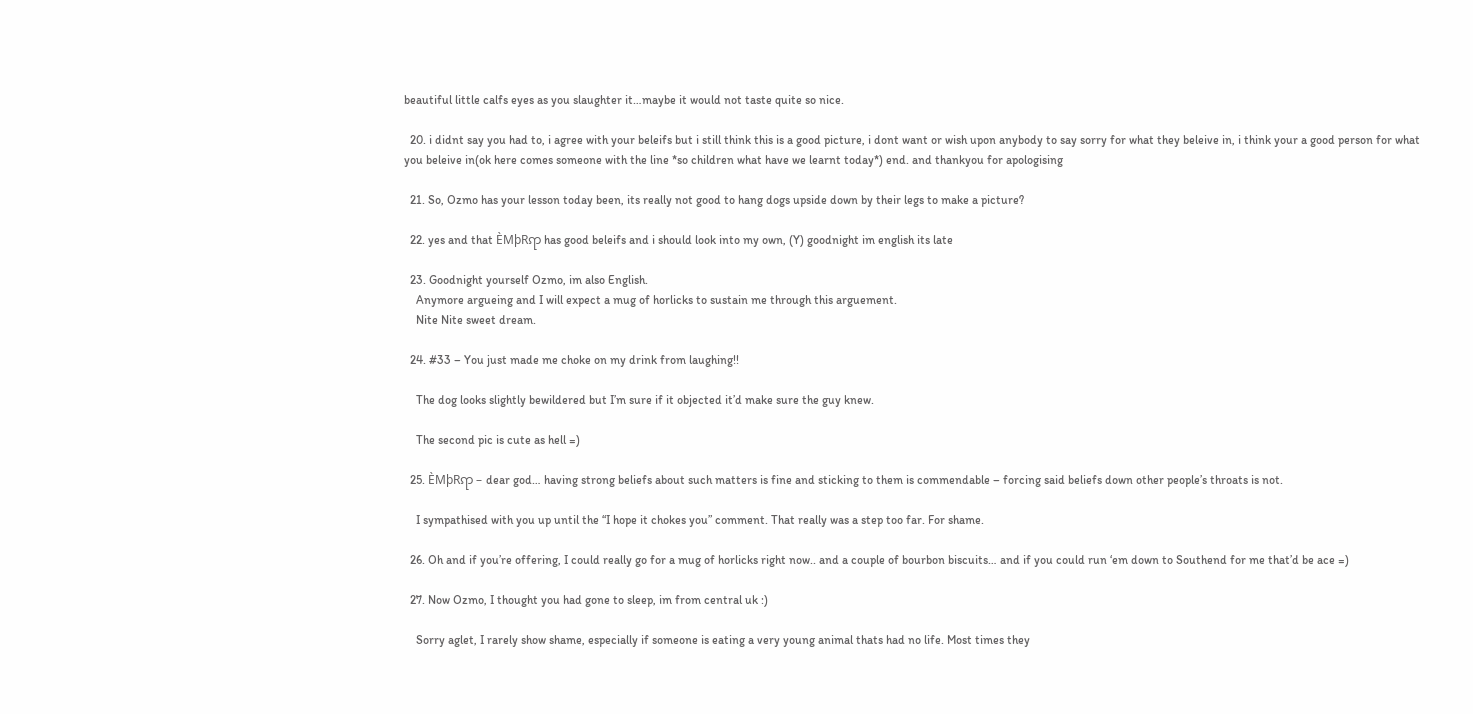beautiful little calfs eyes as you slaughter it…maybe it would not taste quite so nice.

  20. i didnt say you had to, i agree with your beleifs but i still think this is a good picture, i dont want or wish upon anybody to say sorry for what they beleive in, i think your a good person for what you beleive in(ok here comes someone with the line *so children what have we learnt today*) end. and thankyou for apologising

  21. So, Ozmo has your lesson today been, its really not good to hang dogs upside down by their legs to make a picture?

  22. yes and that ÈMþRꧧ has good beleifs and i should look into my own, (Y) goodnight im english its late

  23. Goodnight yourself Ozmo, im also English.
    Anymore argueing and I will expect a mug of horlicks to sustain me through this arguement.
    Nite Nite sweet dream.

  24. #33 – You just made me choke on my drink from laughing!!

    The dog looks slightly bewildered but I’m sure if it objected it’d make sure the guy knew.

    The second pic is cute as hell =)

  25. ÈMþRꧧ – dear god… having strong beliefs about such matters is fine and sticking to them is commendable – forcing said beliefs down other people’s throats is not.

    I sympathised with you up until the “I hope it chokes you” comment. That really was a step too far. For shame.

  26. Oh and if you’re offering, I could really go for a mug of horlicks right now.. and a couple of bourbon biscuits… and if you could run ‘em down to Southend for me that’d be ace =)

  27. Now Ozmo, I thought you had gone to sleep, im from central uk :)

    Sorry aglet, I rarely show shame, especially if someone is eating a very young animal thats had no life. Most times they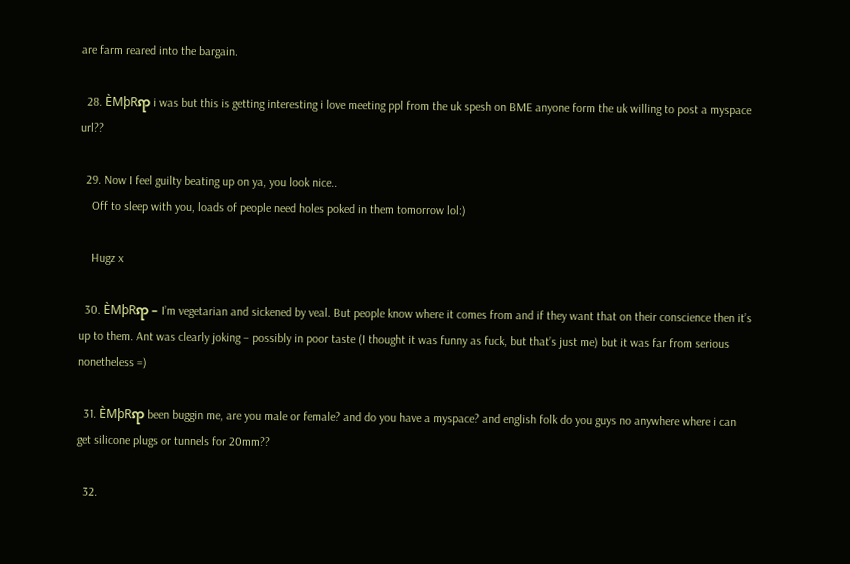are farm reared into the bargain.

  28. ÈMþRꧧ i was but this is getting interesting i love meeting ppl from the uk spesh on BME anyone form the uk willing to post a myspace url??

  29. Now I feel guilty beating up on ya, you look nice..
    Off to sleep with you, loads of people need holes poked in them tomorrow lol:)

    Hugz x

  30. ÈMþRꧧ – I’m vegetarian and sickened by veal. But people know where it comes from and if they want that on their conscience then it’s up to them. Ant was clearly joking – possibly in poor taste (I thought it was funny as fuck, but that’s just me) but it was far from serious nonetheless =)

  31. ÈMþRꧧ been buggin me, are you male or female? and do you have a myspace? and english folk do you guys no anywhere where i can get silicone plugs or tunnels for 20mm??

  32.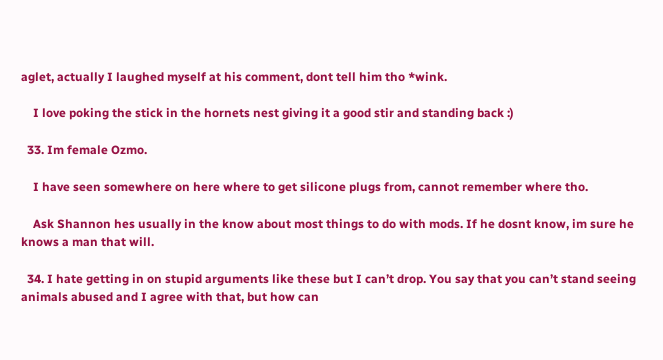aglet, actually I laughed myself at his comment, dont tell him tho *wink.

    I love poking the stick in the hornets nest giving it a good stir and standing back :)

  33. Im female Ozmo.

    I have seen somewhere on here where to get silicone plugs from, cannot remember where tho.

    Ask Shannon hes usually in the know about most things to do with mods. If he dosnt know, im sure he knows a man that will.

  34. I hate getting in on stupid arguments like these but I can’t drop. You say that you can’t stand seeing animals abused and I agree with that, but how can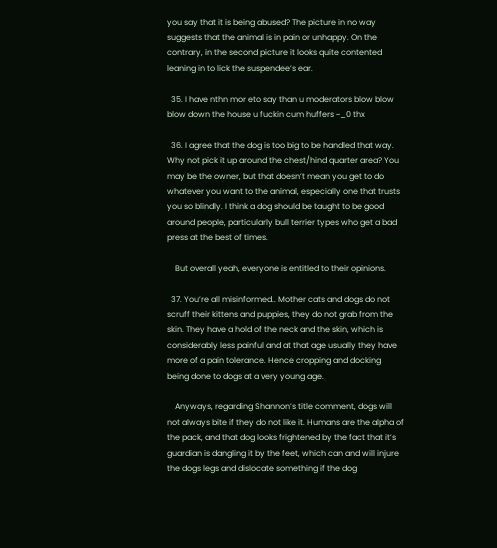you say that it is being abused? The picture in no way suggests that the animal is in pain or unhappy. On the contrary, in the second picture it looks quite contented leaning in to lick the suspendee’s ear.

  35. I have nthn mor eto say than u moderators blow blow blow down the house u fuckin cum huffers ~_0 thx

  36. I agree that the dog is too big to be handled that way. Why not pick it up around the chest/hind quarter area? You may be the owner, but that doesn’t mean you get to do whatever you want to the animal, especially one that trusts you so blindly. I think a dog should be taught to be good around people, particularly bull terrier types who get a bad press at the best of times.

    But overall yeah, everyone is entitled to their opinions.

  37. You’re all misinformed.. Mother cats and dogs do not scruff their kittens and puppies, they do not grab from the skin. They have a hold of the neck and the skin, which is considerably less painful and at that age usually they have more of a pain tolerance. Hence cropping and docking being done to dogs at a very young age.

    Anyways, regarding Shannon’s title comment, dogs will not always bite if they do not like it. Humans are the alpha of the pack, and that dog looks frightened by the fact that it’s guardian is dangling it by the feet, which can and will injure the dogs legs and dislocate something if the dog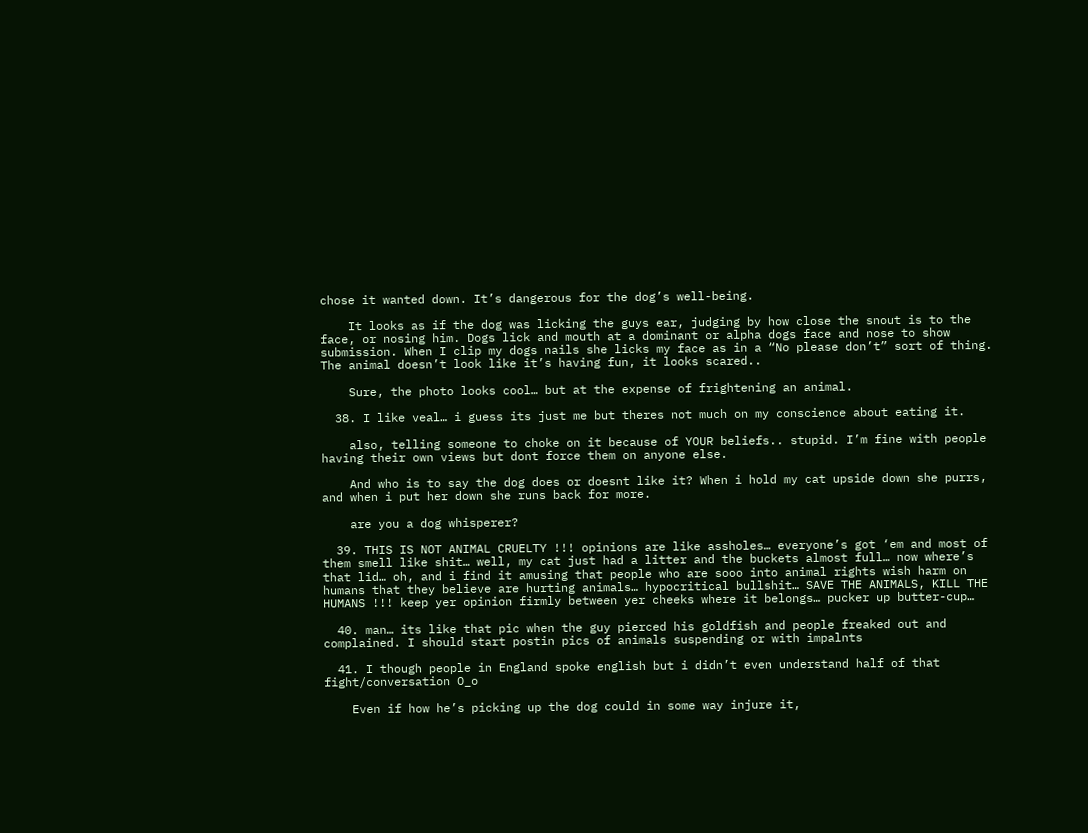chose it wanted down. It’s dangerous for the dog’s well-being.

    It looks as if the dog was licking the guys ear, judging by how close the snout is to the face, or nosing him. Dogs lick and mouth at a dominant or alpha dogs face and nose to show submission. When I clip my dogs nails she licks my face as in a “No please don’t” sort of thing. The animal doesn’t look like it’s having fun, it looks scared..

    Sure, the photo looks cool… but at the expense of frightening an animal.

  38. I like veal… i guess its just me but theres not much on my conscience about eating it.

    also, telling someone to choke on it because of YOUR beliefs.. stupid. I’m fine with people having their own views but dont force them on anyone else.

    And who is to say the dog does or doesnt like it? When i hold my cat upside down she purrs, and when i put her down she runs back for more.

    are you a dog whisperer?

  39. THIS IS NOT ANIMAL CRUELTY !!! opinions are like assholes… everyone’s got ‘em and most of them smell like shit… well, my cat just had a litter and the buckets almost full… now where’s that lid… oh, and i find it amusing that people who are sooo into animal rights wish harm on humans that they believe are hurting animals… hypocritical bullshit… SAVE THE ANIMALS, KILL THE HUMANS !!! keep yer opinion firmly between yer cheeks where it belongs… pucker up butter-cup…

  40. man… its like that pic when the guy pierced his goldfish and people freaked out and complained. I should start postin pics of animals suspending or with impalnts

  41. I though people in England spoke english but i didn’t even understand half of that fight/conversation O_o

    Even if how he’s picking up the dog could in some way injure it,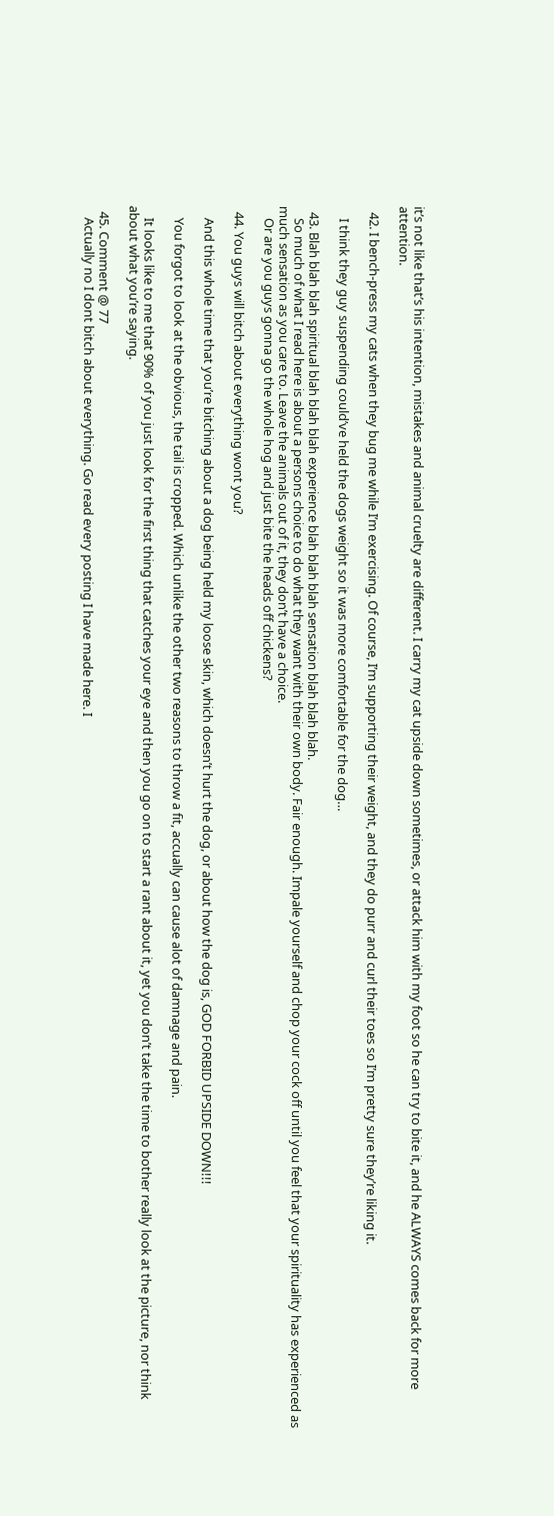it’s not like that’s his intention, mistakes and animal cruelty are different. I carry my cat upside down sometimes, or attack him with my foot so he can try to bite it, and he ALWAYS comes back for more attention.

  42. I bench-press my cats when they bug me while I’m exercising. Of course, I’m supporting their weight, and they do purr and curl their toes so I’m pretty sure they’re liking it.

    I think they guy suspending could’ve held the dogs weight so it was more comfortable for the dog…

  43. Blah blah blah spiritual blah blah blah experience blah blah blah sensation blah blah blah.
    So much of what I read here is about a persons choice to do what they want with their own body. Fair enough. Impale yourself and chop your cock off until you feel that your spirituality has experienced as much sensation as you care to. Leave the animals out of it, they don’t have a choice.
    Or are you guys gonna go the whole hog and just bite the heads off chickens?

  44. You guys will bitch about everything wont you?

    And this whole time that you’re bitching about a dog being held my loose skin, which doesn’t hurt the dog, or about how the dog is, GOD FORBID UPSIDE DOWN!!!

    You forgot to look at the obvious, the tail is cropped. Which unlike the other two reasons to throw a fit, accually can cause alot of damnage and pain.

    It looks like to me that 90% of you just look for the first thing that catches your eye and then you go on to start a rant about it, yet you don’t take the time to bother really look at the picture, nor think about what you’re saying.

  45. Comment @ 77
    Actually no I dont bitch about everything. Go read every posting I have made here. I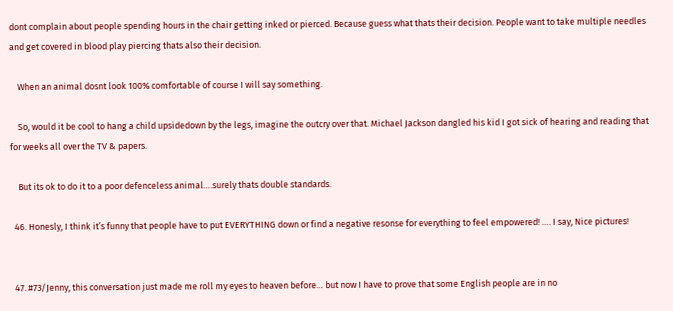dont complain about people spending hours in the chair getting inked or pierced. Because guess what thats their decision. People want to take multiple needles and get covered in blood play piercing thats also their decision.

    When an animal dosnt look 100% comfortable of course I will say something.

    So, would it be cool to hang a child upsidedown by the legs, imagine the outcry over that. Michael Jackson dangled his kid I got sick of hearing and reading that for weeks all over the TV & papers.

    But its ok to do it to a poor defenceless animal….surely thats double standards.

  46. Honesly, I think it’s funny that people have to put EVERYTHING down or find a negative resonse for everything to feel empowered! …. I say, Nice pictures!


  47. #73/Jenny, this conversation just made me roll my eyes to heaven before… but now I have to prove that some English people are in no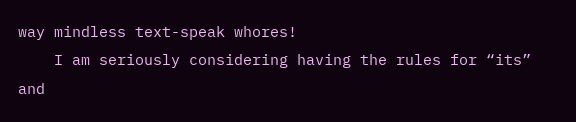way mindless text-speak whores!
    I am seriously considering having the rules for “its” and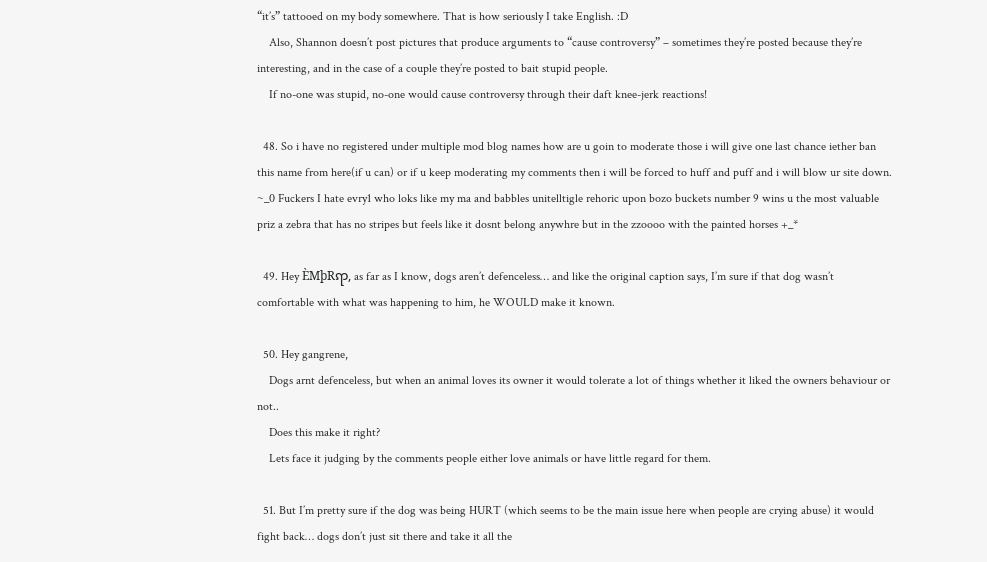“it’s” tattooed on my body somewhere. That is how seriously I take English. :D
    Also, Shannon doesn’t post pictures that produce arguments to “cause controversy” – sometimes they’re posted because they’re interesting, and in the case of a couple they’re posted to bait stupid people.
    If no-one was stupid, no-one would cause controversy through their daft knee-jerk reactions!

  48. So i have no registered under multiple mod blog names how are u goin to moderate those i will give one last chance iether ban this name from here(if u can) or if u keep moderating my comments then i will be forced to huff and puff and i will blow ur site down. ~_0 Fuckers I hate evry1 who loks like my ma and babbles unitelltigle rehoric upon bozo buckets number 9 wins u the most valuable priz a zebra that has no stripes but feels like it dosnt belong anywhre but in the zzoooo with the painted horses +_*

  49. Hey ÈMþRꧧ, as far as I know, dogs aren’t defenceless… and like the original caption says, I’m sure if that dog wasn’t comfortable with what was happening to him, he WOULD make it known.

  50. Hey gangrene,
    Dogs arnt defenceless, but when an animal loves its owner it would tolerate a lot of things whether it liked the owners behaviour or not..
    Does this make it right?
    Lets face it judging by the comments people either love animals or have little regard for them.

  51. But I’m pretty sure if the dog was being HURT (which seems to be the main issue here when people are crying abuse) it would fight back… dogs don’t just sit there and take it all the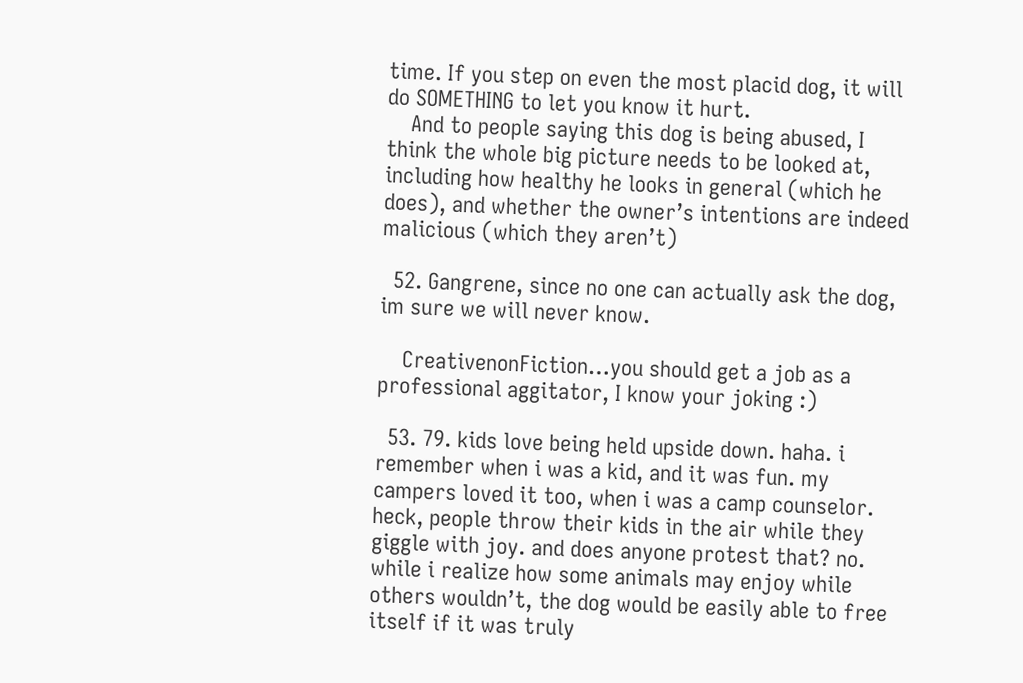time. If you step on even the most placid dog, it will do SOMETHING to let you know it hurt.
    And to people saying this dog is being abused, I think the whole big picture needs to be looked at, including how healthy he looks in general (which he does), and whether the owner’s intentions are indeed malicious (which they aren’t)

  52. Gangrene, since no one can actually ask the dog, im sure we will never know.

    CreativenonFiction…you should get a job as a professional aggitator, I know your joking :)

  53. 79. kids love being held upside down. haha. i remember when i was a kid, and it was fun. my campers loved it too, when i was a camp counselor. heck, people throw their kids in the air while they giggle with joy. and does anyone protest that? no. while i realize how some animals may enjoy while others wouldn’t, the dog would be easily able to free itself if it was truly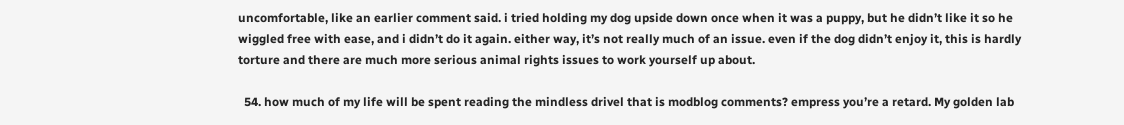uncomfortable, like an earlier comment said. i tried holding my dog upside down once when it was a puppy, but he didn’t like it so he wiggled free with ease, and i didn’t do it again. either way, it’s not really much of an issue. even if the dog didn’t enjoy it, this is hardly torture and there are much more serious animal rights issues to work yourself up about.

  54. how much of my life will be spent reading the mindless drivel that is modblog comments? empress you’re a retard. My golden lab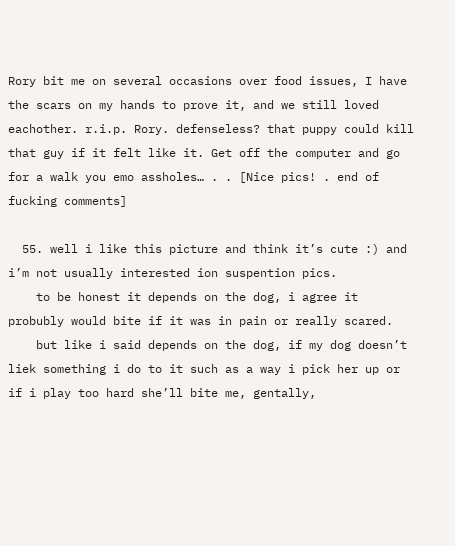Rory bit me on several occasions over food issues, I have the scars on my hands to prove it, and we still loved eachother. r.i.p. Rory. defenseless? that puppy could kill that guy if it felt like it. Get off the computer and go for a walk you emo assholes… . . [Nice pics! . end of fucking comments]

  55. well i like this picture and think it’s cute :) and i’m not usually interested ion suspention pics.
    to be honest it depends on the dog, i agree it probubly would bite if it was in pain or really scared.
    but like i said depends on the dog, if my dog doesn’t liek something i do to it such as a way i pick her up or if i play too hard she’ll bite me, gentally,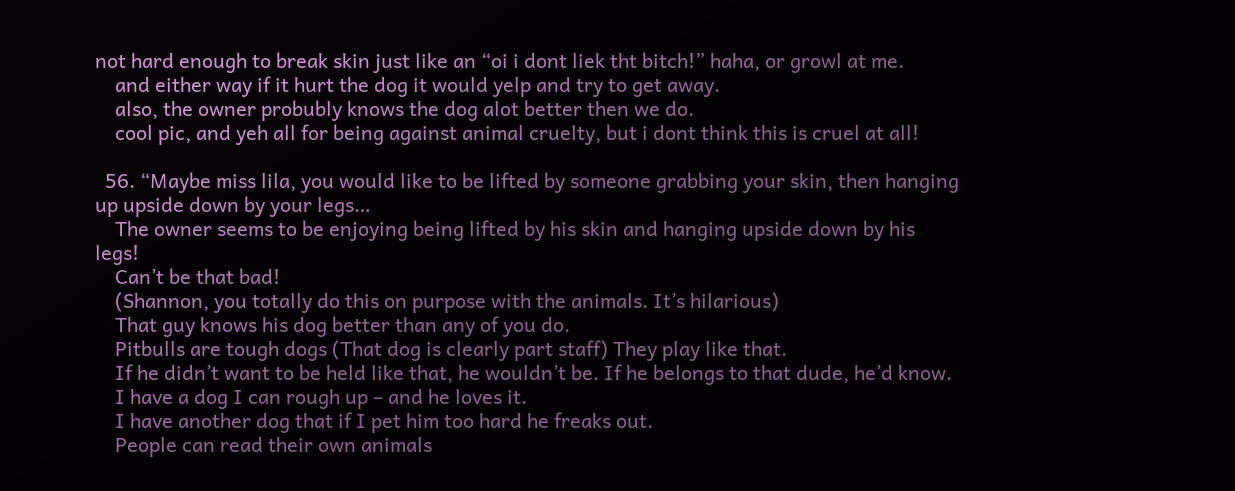not hard enough to break skin just like an “oi i dont liek tht bitch!” haha, or growl at me.
    and either way if it hurt the dog it would yelp and try to get away.
    also, the owner probubly knows the dog alot better then we do.
    cool pic, and yeh all for being against animal cruelty, but i dont think this is cruel at all!

  56. “Maybe miss lila, you would like to be lifted by someone grabbing your skin, then hanging up upside down by your legs…
    The owner seems to be enjoying being lifted by his skin and hanging upside down by his legs!
    Can’t be that bad!
    (Shannon, you totally do this on purpose with the animals. It’s hilarious)
    That guy knows his dog better than any of you do.
    Pitbulls are tough dogs (That dog is clearly part staff) They play like that.
    If he didn’t want to be held like that, he wouldn’t be. If he belongs to that dude, he’d know.
    I have a dog I can rough up – and he loves it.
    I have another dog that if I pet him too hard he freaks out.
    People can read their own animals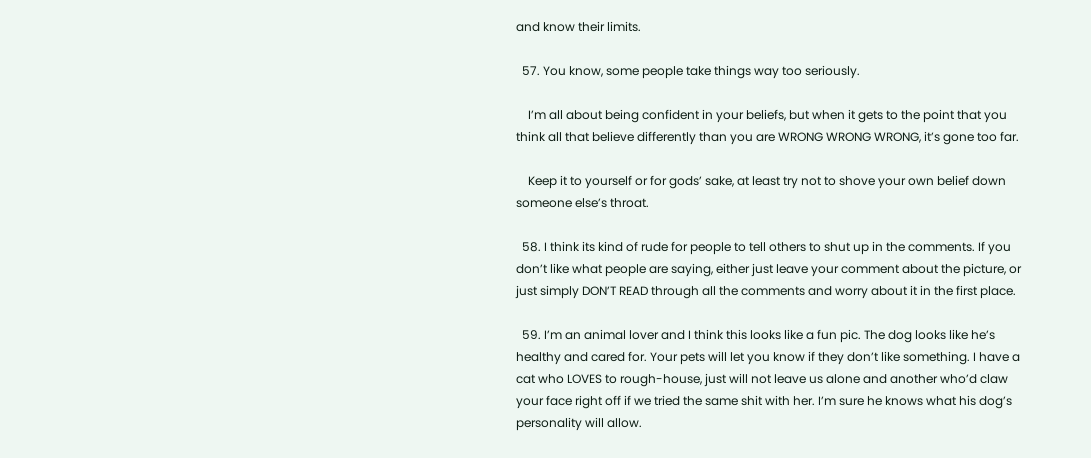and know their limits.

  57. You know, some people take things way too seriously.

    I’m all about being confident in your beliefs, but when it gets to the point that you think all that believe differently than you are WRONG WRONG WRONG, it’s gone too far.

    Keep it to yourself or for gods’ sake, at least try not to shove your own belief down someone else’s throat.

  58. I think its kind of rude for people to tell others to shut up in the comments. If you don’t like what people are saying, either just leave your comment about the picture, or just simply DON’T READ through all the comments and worry about it in the first place.

  59. I’m an animal lover and I think this looks like a fun pic. The dog looks like he’s healthy and cared for. Your pets will let you know if they don’t like something. I have a cat who LOVES to rough-house, just will not leave us alone and another who’d claw your face right off if we tried the same shit with her. I’m sure he knows what his dog’s personality will allow.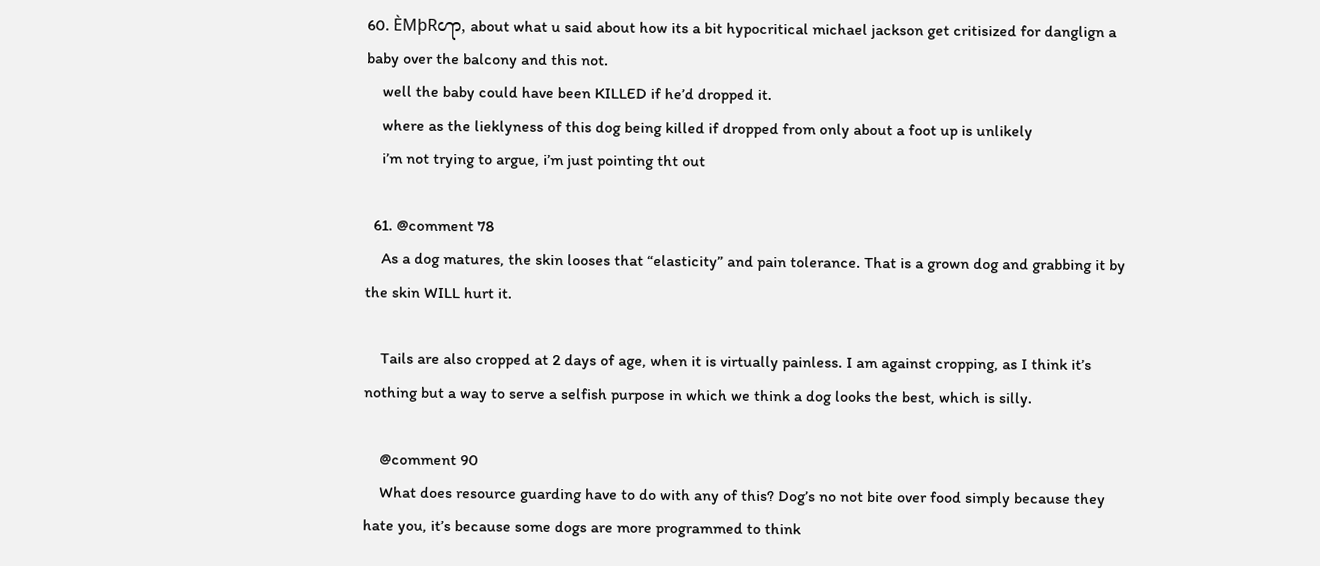60. ÈMþRꧧ, about what u said about how its a bit hypocritical michael jackson get critisized for danglign a baby over the balcony and this not.
    well the baby could have been KILLED if he’d dropped it.
    where as the lieklyness of this dog being killed if dropped from only about a foot up is unlikely
    i’m not trying to argue, i’m just pointing tht out

  61. @comment 78
    As a dog matures, the skin looses that “elasticity” and pain tolerance. That is a grown dog and grabbing it by the skin WILL hurt it.

    Tails are also cropped at 2 days of age, when it is virtually painless. I am against cropping, as I think it’s nothing but a way to serve a selfish purpose in which we think a dog looks the best, which is silly.

    @comment 90
    What does resource guarding have to do with any of this? Dog’s no not bite over food simply because they hate you, it’s because some dogs are more programmed to think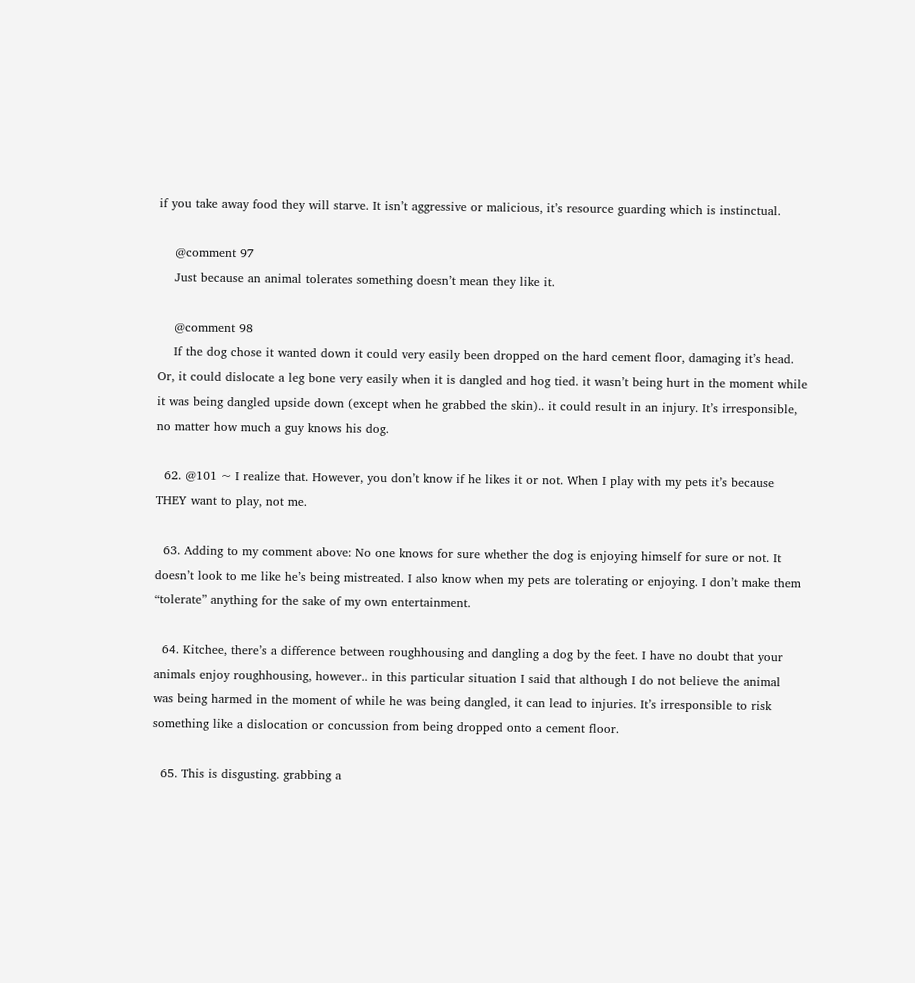if you take away food they will starve. It isn’t aggressive or malicious, it’s resource guarding which is instinctual.

    @comment 97
    Just because an animal tolerates something doesn’t mean they like it.

    @comment 98
    If the dog chose it wanted down it could very easily been dropped on the hard cement floor, damaging it’s head. Or, it could dislocate a leg bone very easily when it is dangled and hog tied. it wasn’t being hurt in the moment while it was being dangled upside down (except when he grabbed the skin).. it could result in an injury. It’s irresponsible, no matter how much a guy knows his dog.

  62. @101 ~ I realize that. However, you don’t know if he likes it or not. When I play with my pets it’s because THEY want to play, not me.

  63. Adding to my comment above: No one knows for sure whether the dog is enjoying himself for sure or not. It doesn’t look to me like he’s being mistreated. I also know when my pets are tolerating or enjoying. I don’t make them “tolerate” anything for the sake of my own entertainment.

  64. Kitchee, there’s a difference between roughhousing and dangling a dog by the feet. I have no doubt that your animals enjoy roughhousing, however.. in this particular situation I said that although I do not believe the animal was being harmed in the moment of while he was being dangled, it can lead to injuries. It’s irresponsible to risk something like a dislocation or concussion from being dropped onto a cement floor.

  65. This is disgusting. grabbing a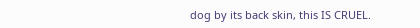dog by its back skin, this IS CRUEL.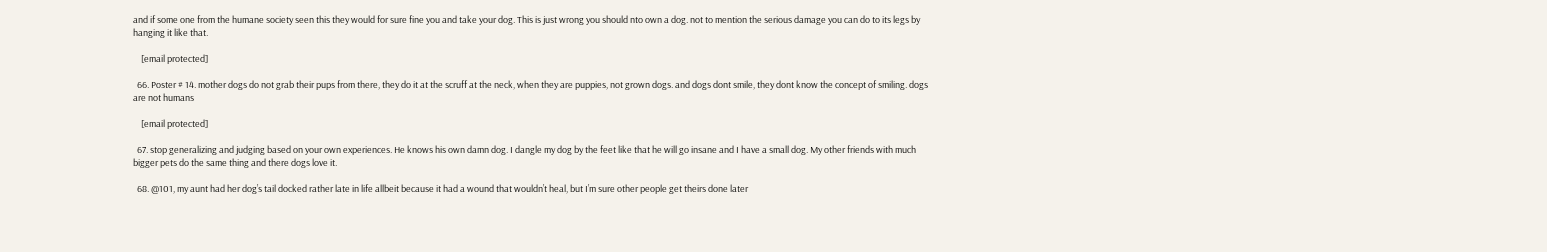and if some one from the humane society seen this they would for sure fine you and take your dog. This is just wrong you should nto own a dog. not to mention the serious damage you can do to its legs by hanging it like that.

    [email protected]

  66. Poster # 14. mother dogs do not grab their pups from there, they do it at the scruff at the neck, when they are puppies, not grown dogs. and dogs dont smile, they dont know the concept of smiling. dogs are not humans

    [email protected]

  67. stop generalizing and judging based on your own experiences. He knows his own damn dog. I dangle my dog by the feet like that he will go insane and I have a small dog. My other friends with much bigger pets do the same thing and there dogs love it.

  68. @101, my aunt had her dog’s tail docked rather late in life allbeit because it had a wound that wouldn’t heal, but I’m sure other people get theirs done later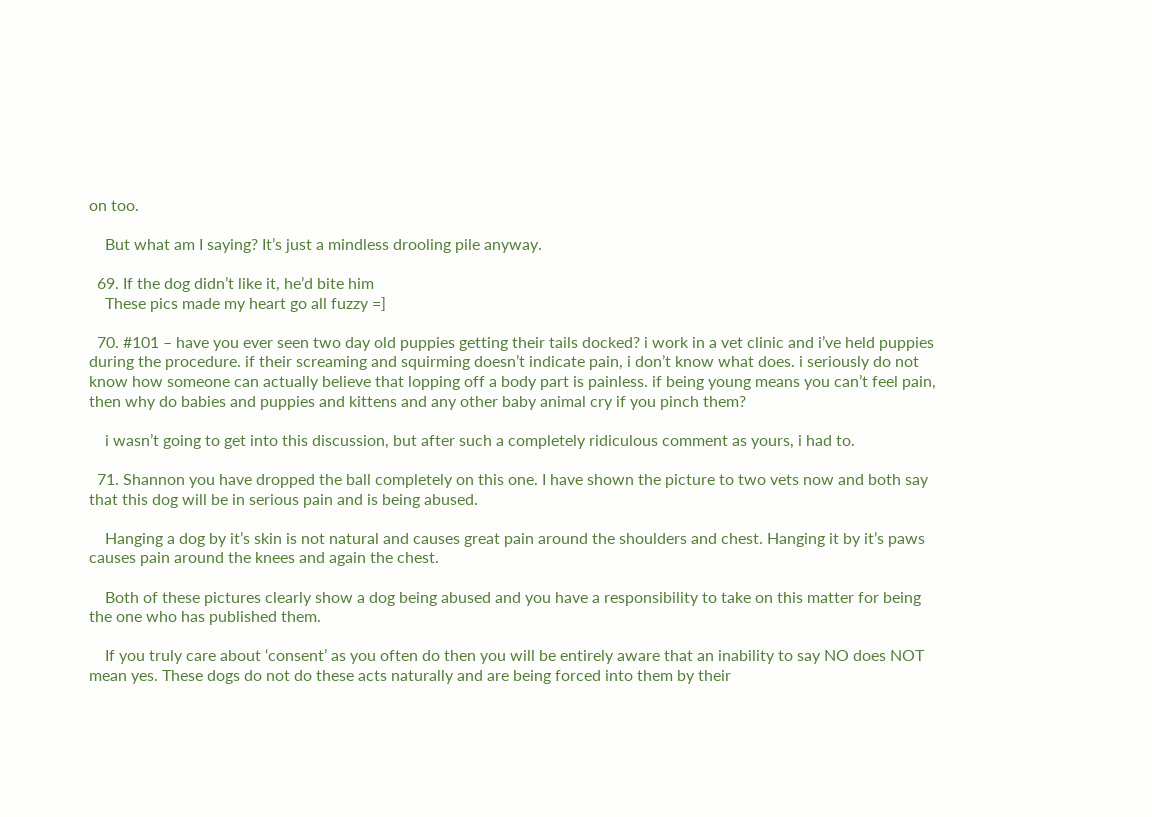on too.

    But what am I saying? It’s just a mindless drooling pile anyway.

  69. If the dog didn’t like it, he’d bite him
    These pics made my heart go all fuzzy =]

  70. #101 – have you ever seen two day old puppies getting their tails docked? i work in a vet clinic and i’ve held puppies during the procedure. if their screaming and squirming doesn’t indicate pain, i don’t know what does. i seriously do not know how someone can actually believe that lopping off a body part is painless. if being young means you can’t feel pain, then why do babies and puppies and kittens and any other baby animal cry if you pinch them?

    i wasn’t going to get into this discussion, but after such a completely ridiculous comment as yours, i had to.

  71. Shannon you have dropped the ball completely on this one. I have shown the picture to two vets now and both say that this dog will be in serious pain and is being abused.

    Hanging a dog by it’s skin is not natural and causes great pain around the shoulders and chest. Hanging it by it’s paws causes pain around the knees and again the chest.

    Both of these pictures clearly show a dog being abused and you have a responsibility to take on this matter for being the one who has published them.

    If you truly care about ‘consent’ as you often do then you will be entirely aware that an inability to say NO does NOT mean yes. These dogs do not do these acts naturally and are being forced into them by their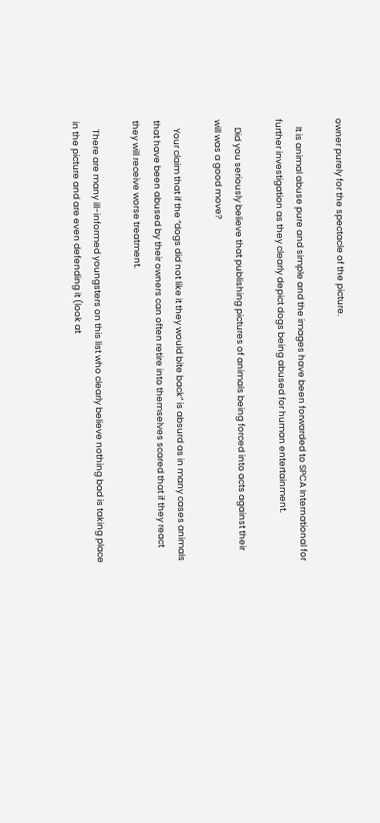owner purely for the spectacle of the picture.

    It is animal abuse pure and simple and the images have been forwarded to SPCA International for further investigation as they clearly depict dogs being abused for human entertainment.

    Did you seriously believe that publishing pictures of animals being forced into acts against their will was a good move?

    Your claim that if the “dogs did not like it they would bite back” is absurd as in many cases animals that have been abused by their owners can often retire into themselves scared that if they react they will receive worse treatment.

    There are many ill-informed youngsters on this list who clearly believe nothing bad is taking place in the picture and are even defending it (look at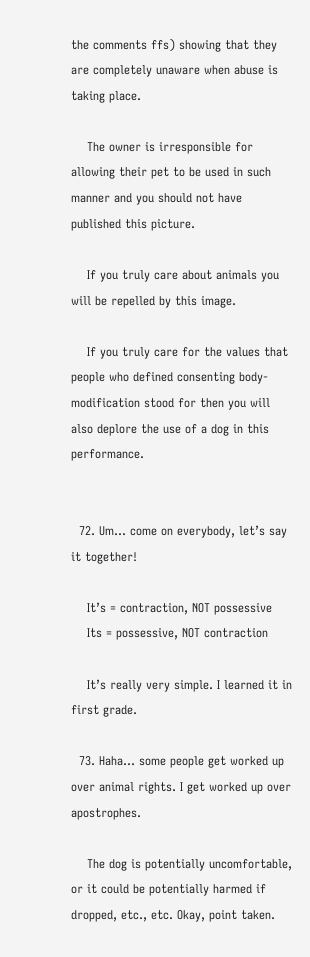the comments ffs) showing that they are completely unaware when abuse is taking place.

    The owner is irresponsible for allowing their pet to be used in such manner and you should not have published this picture.

    If you truly care about animals you will be repelled by this image.

    If you truly care for the values that people who defined consenting body-modification stood for then you will also deplore the use of a dog in this performance.


  72. Um… come on everybody, let’s say it together!

    It’s = contraction, NOT possessive
    Its = possessive, NOT contraction

    It’s really very simple. I learned it in first grade.

  73. Haha… some people get worked up over animal rights. I get worked up over apostrophes.

    The dog is potentially uncomfortable, or it could be potentially harmed if dropped, etc., etc. Okay, point taken.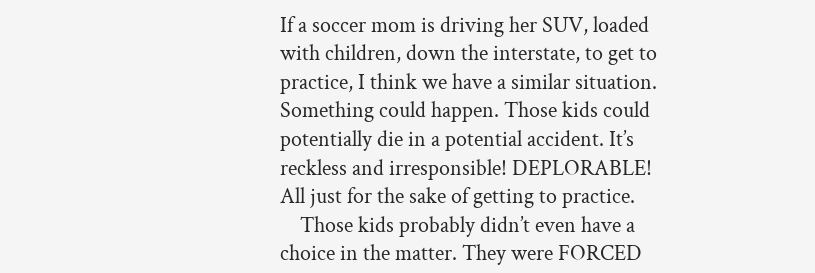If a soccer mom is driving her SUV, loaded with children, down the interstate, to get to practice, I think we have a similar situation. Something could happen. Those kids could potentially die in a potential accident. It’s reckless and irresponsible! DEPLORABLE! All just for the sake of getting to practice.
    Those kids probably didn’t even have a choice in the matter. They were FORCED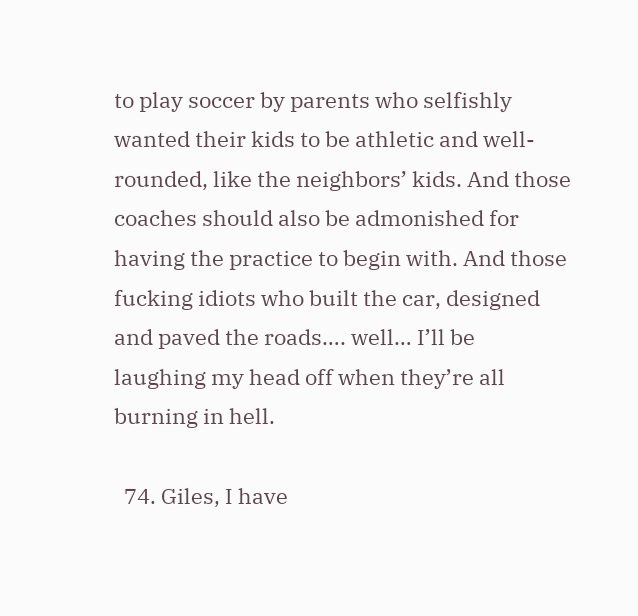to play soccer by parents who selfishly wanted their kids to be athletic and well-rounded, like the neighbors’ kids. And those coaches should also be admonished for having the practice to begin with. And those fucking idiots who built the car, designed and paved the roads…. well… I’ll be laughing my head off when they’re all burning in hell.

  74. Giles, I have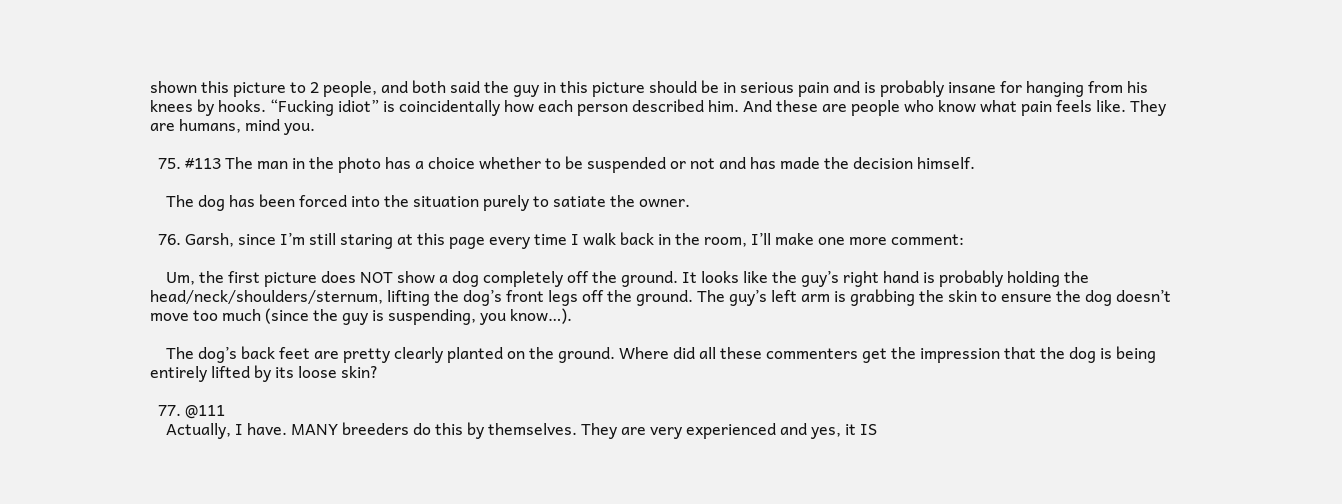shown this picture to 2 people, and both said the guy in this picture should be in serious pain and is probably insane for hanging from his knees by hooks. “Fucking idiot” is coincidentally how each person described him. And these are people who know what pain feels like. They are humans, mind you.

  75. #113 The man in the photo has a choice whether to be suspended or not and has made the decision himself.

    The dog has been forced into the situation purely to satiate the owner.

  76. Garsh, since I’m still staring at this page every time I walk back in the room, I’ll make one more comment:

    Um, the first picture does NOT show a dog completely off the ground. It looks like the guy’s right hand is probably holding the head/neck/shoulders/sternum, lifting the dog’s front legs off the ground. The guy’s left arm is grabbing the skin to ensure the dog doesn’t move too much (since the guy is suspending, you know…).

    The dog’s back feet are pretty clearly planted on the ground. Where did all these commenters get the impression that the dog is being entirely lifted by its loose skin?

  77. @111
    Actually, I have. MANY breeders do this by themselves. They are very experienced and yes, it IS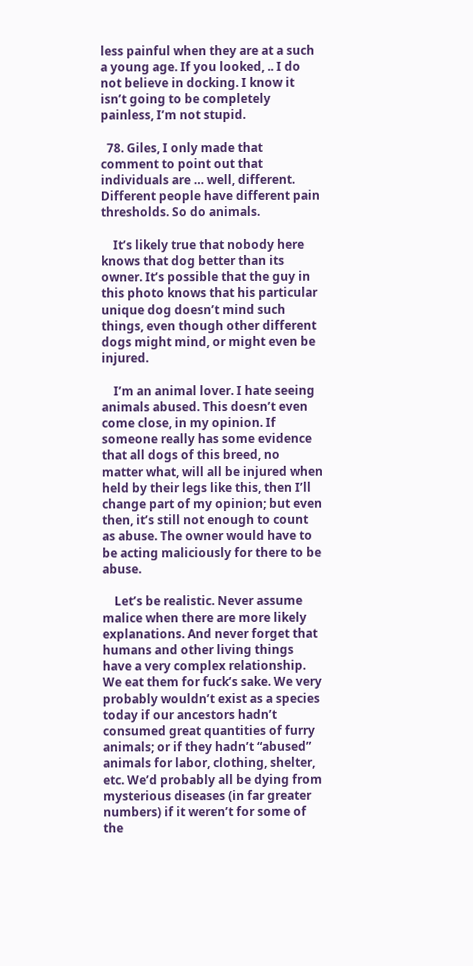less painful when they are at a such a young age. If you looked, .. I do not believe in docking. I know it isn’t going to be completely painless, I’m not stupid.

  78. Giles, I only made that comment to point out that individuals are … well, different. Different people have different pain thresholds. So do animals.

    It’s likely true that nobody here knows that dog better than its owner. It’s possible that the guy in this photo knows that his particular unique dog doesn’t mind such things, even though other different dogs might mind, or might even be injured.

    I’m an animal lover. I hate seeing animals abused. This doesn’t even come close, in my opinion. If someone really has some evidence that all dogs of this breed, no matter what, will all be injured when held by their legs like this, then I’ll change part of my opinion; but even then, it’s still not enough to count as abuse. The owner would have to be acting maliciously for there to be abuse.

    Let’s be realistic. Never assume malice when there are more likely explanations. And never forget that humans and other living things have a very complex relationship. We eat them for fuck’s sake. We very probably wouldn’t exist as a species today if our ancestors hadn’t consumed great quantities of furry animals; or if they hadn’t “abused” animals for labor, clothing, shelter, etc. We’d probably all be dying from mysterious diseases (in far greater numbers) if it weren’t for some of the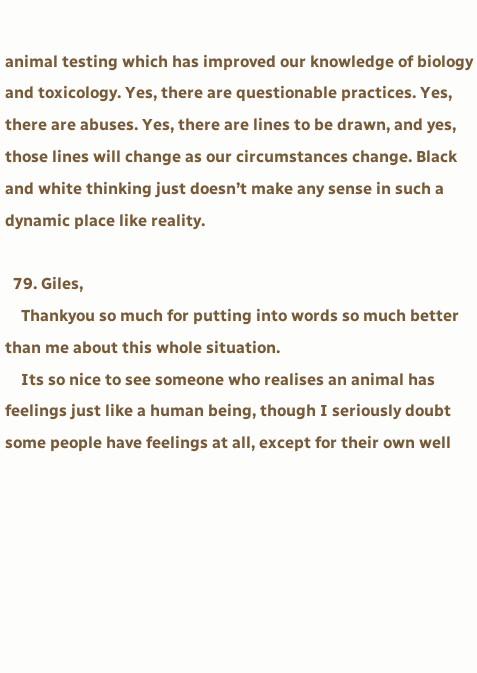animal testing which has improved our knowledge of biology and toxicology. Yes, there are questionable practices. Yes, there are abuses. Yes, there are lines to be drawn, and yes, those lines will change as our circumstances change. Black and white thinking just doesn’t make any sense in such a dynamic place like reality.

  79. Giles,
    Thankyou so much for putting into words so much better than me about this whole situation.
    Its so nice to see someone who realises an animal has feelings just like a human being, though I seriously doubt some people have feelings at all, except for their own well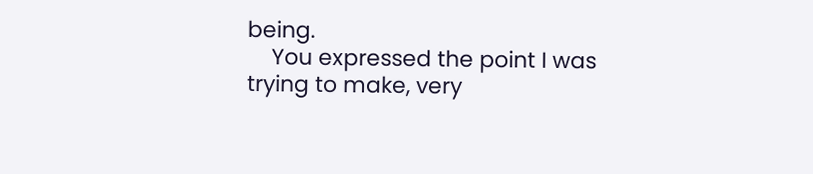being.
    You expressed the point I was trying to make, very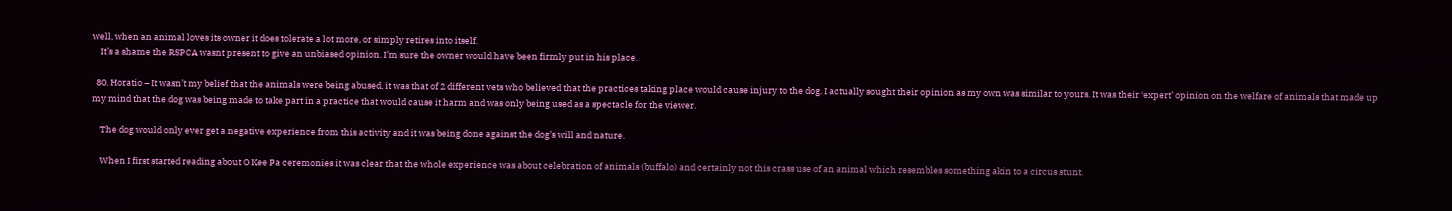well, when an animal loves its owner it does tolerate a lot more, or simply retires into itself.
    It’s a shame the RSPCA wasnt present to give an unbiased opinion. I’m sure the owner would have been firmly put in his place.

  80. Horatio – It wasn’t my belief that the animals were being abused, it was that of 2 different vets who believed that the practices taking place would cause injury to the dog. I actually sought their opinion as my own was similar to yours. It was their ‘expert’ opinion on the welfare of animals that made up my mind that the dog was being made to take part in a practice that would cause it harm and was only being used as a spectacle for the viewer.

    The dog would only ever get a negative experience from this activity and it was being done against the dog’s will and nature.

    When I first started reading about O Kee Pa ceremonies it was clear that the whole experience was about celebration of animals (buffalo) and certainly not this crass use of an animal which resembles something akin to a circus stunt.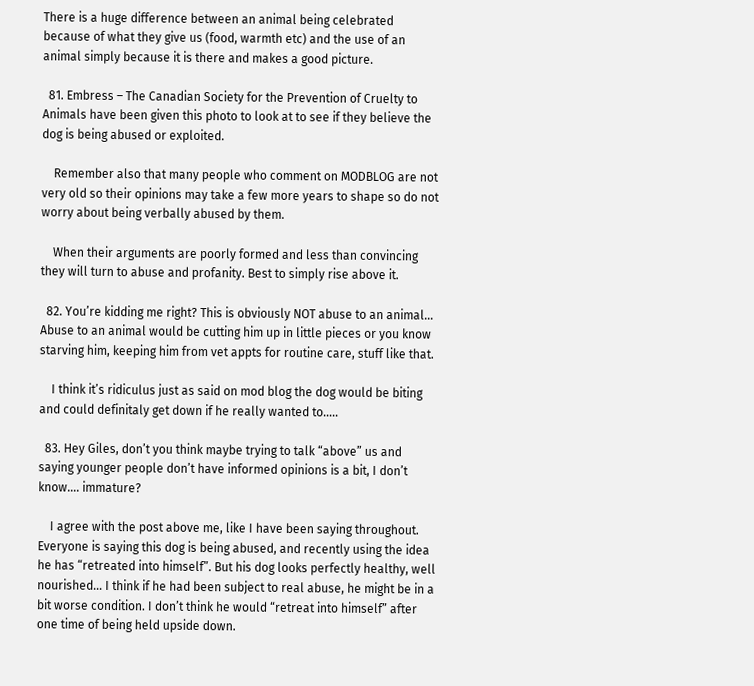There is a huge difference between an animal being celebrated because of what they give us (food, warmth etc) and the use of an animal simply because it is there and makes a good picture.

  81. Embress – The Canadian Society for the Prevention of Cruelty to Animals have been given this photo to look at to see if they believe the dog is being abused or exploited.

    Remember also that many people who comment on MODBLOG are not very old so their opinions may take a few more years to shape so do not worry about being verbally abused by them.

    When their arguments are poorly formed and less than convincing they will turn to abuse and profanity. Best to simply rise above it.

  82. You’re kidding me right? This is obviously NOT abuse to an animal… Abuse to an animal would be cutting him up in little pieces or you know starving him, keeping him from vet appts for routine care, stuff like that.

    I think it’s ridiculus just as said on mod blog the dog would be biting and could definitaly get down if he really wanted to…..

  83. Hey Giles, don’t you think maybe trying to talk “above” us and saying younger people don’t have informed opinions is a bit, I don’t know…. immature?

    I agree with the post above me, like I have been saying throughout. Everyone is saying this dog is being abused, and recently using the idea he has “retreated into himself”. But his dog looks perfectly healthy, well nourished… I think if he had been subject to real abuse, he might be in a bit worse condition. I don’t think he would “retreat into himself” after one time of being held upside down.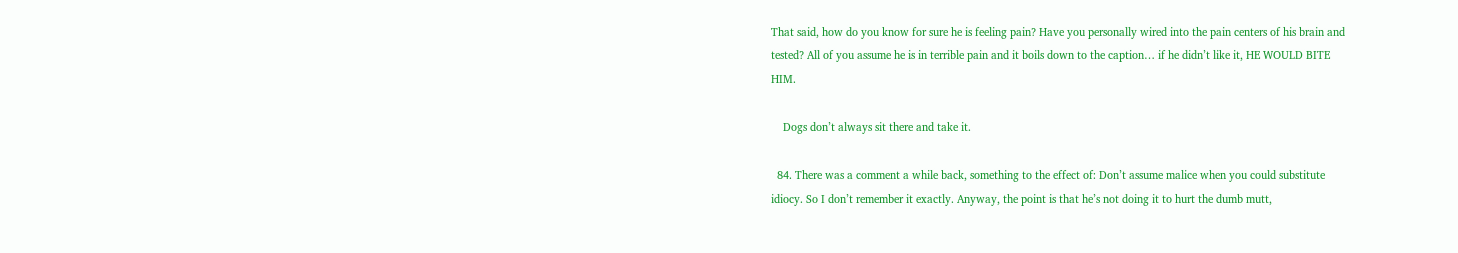That said, how do you know for sure he is feeling pain? Have you personally wired into the pain centers of his brain and tested? All of you assume he is in terrible pain and it boils down to the caption… if he didn’t like it, HE WOULD BITE HIM.

    Dogs don’t always sit there and take it.

  84. There was a comment a while back, something to the effect of: Don’t assume malice when you could substitute idiocy. So I don’t remember it exactly. Anyway, the point is that he’s not doing it to hurt the dumb mutt,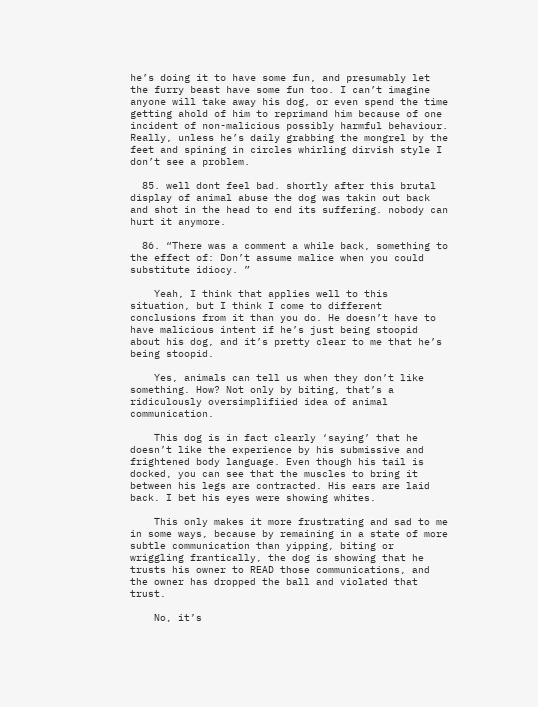he’s doing it to have some fun, and presumably let the furry beast have some fun too. I can’t imagine anyone will take away his dog, or even spend the time getting ahold of him to reprimand him because of one incident of non-malicious possibly harmful behaviour. Really, unless he’s daily grabbing the mongrel by the feet and spining in circles whirling dirvish style I don’t see a problem.

  85. well dont feel bad. shortly after this brutal display of animal abuse the dog was takin out back and shot in the head to end its suffering. nobody can hurt it anymore.

  86. “There was a comment a while back, something to the effect of: Don’t assume malice when you could substitute idiocy. ”

    Yeah, I think that applies well to this situation, but I think I come to different conclusions from it than you do. He doesn’t have to have malicious intent if he’s just being stoopid about his dog, and it’s pretty clear to me that he’s being stoopid.

    Yes, animals can tell us when they don’t like something. How? Not only by biting, that’s a ridiculously oversimplifiied idea of animal communication.

    This dog is in fact clearly ‘saying’ that he doesn’t like the experience by his submissive and frightened body language. Even though his tail is docked, you can see that the muscles to bring it between his legs are contracted. His ears are laid back. I bet his eyes were showing whites.

    This only makes it more frustrating and sad to me in some ways, because by remaining in a state of more subtle communication than yipping, biting or wriggling frantically, the dog is showing that he trusts his owner to READ those communications, and the owner has dropped the ball and violated that trust.

    No, it’s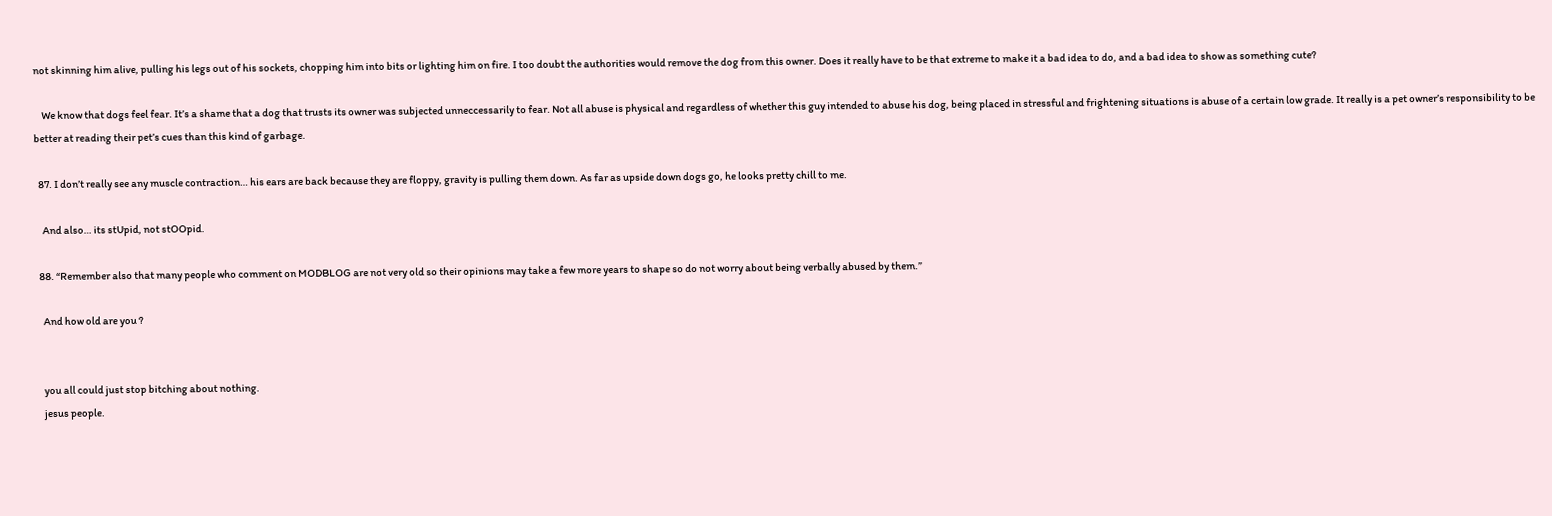not skinning him alive, pulling his legs out of his sockets, chopping him into bits or lighting him on fire. I too doubt the authorities would remove the dog from this owner. Does it really have to be that extreme to make it a bad idea to do, and a bad idea to show as something cute?

    We know that dogs feel fear. It’s a shame that a dog that trusts its owner was subjected unneccessarily to fear. Not all abuse is physical and regardless of whether this guy intended to abuse his dog, being placed in stressful and frightening situations is abuse of a certain low grade. It really is a pet owner’s responsibility to be better at reading their pet’s cues than this kind of garbage.

  87. I don’t really see any muscle contraction… his ears are back because they are floppy, gravity is pulling them down. As far as upside down dogs go, he looks pretty chill to me.

    And also… its stUpid, not stOOpid.

  88. “Remember also that many people who comment on MODBLOG are not very old so their opinions may take a few more years to shape so do not worry about being verbally abused by them.”

    And how old are you ?


    you all could just stop bitching about nothing.
    jesus people.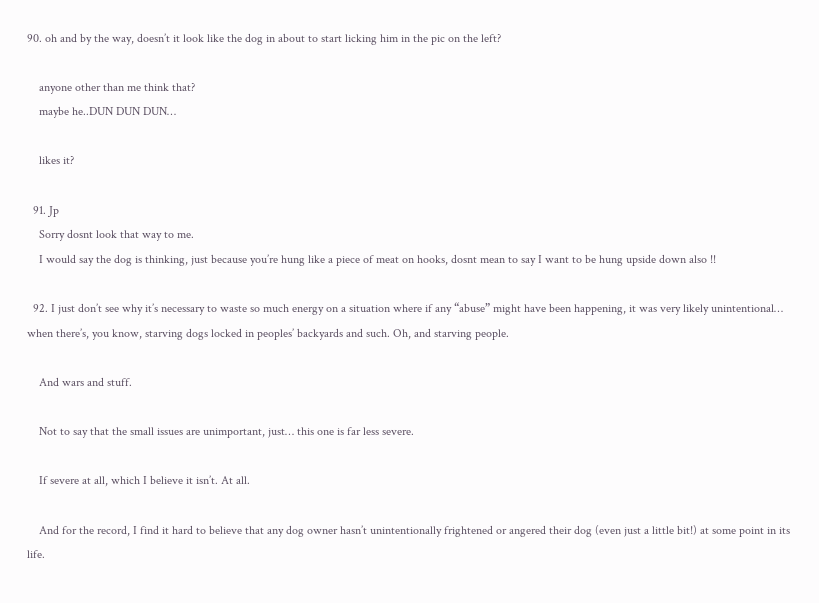90. oh and by the way, doesn’t it look like the dog in about to start licking him in the pic on the left?

    anyone other than me think that?
    maybe he..DUN DUN DUN…

    likes it?

  91. Jp
    Sorry dosnt look that way to me.
    I would say the dog is thinking, just because you’re hung like a piece of meat on hooks, dosnt mean to say I want to be hung upside down also !!

  92. I just don’t see why it’s necessary to waste so much energy on a situation where if any “abuse” might have been happening, it was very likely unintentional… when there’s, you know, starving dogs locked in peoples’ backyards and such. Oh, and starving people.

    And wars and stuff.

    Not to say that the small issues are unimportant, just… this one is far less severe.

    If severe at all, which I believe it isn’t. At all.

    And for the record, I find it hard to believe that any dog owner hasn’t unintentionally frightened or angered their dog (even just a little bit!) at some point in its life.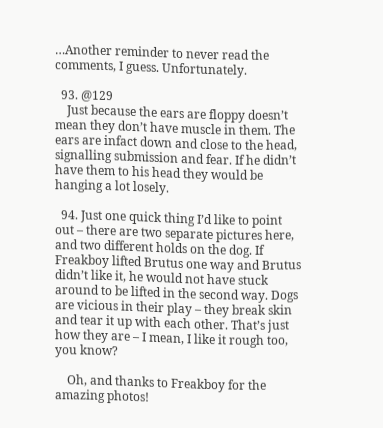…Another reminder to never read the comments, I guess. Unfortunately.

  93. @129
    Just because the ears are floppy doesn’t mean they don’t have muscle in them. The ears are infact down and close to the head, signalling submission and fear. If he didn’t have them to his head they would be hanging a lot losely.

  94. Just one quick thing I’d like to point out – there are two separate pictures here, and two different holds on the dog. If Freakboy lifted Brutus one way and Brutus didn’t like it, he would not have stuck around to be lifted in the second way. Dogs are vicious in their play – they break skin and tear it up with each other. That’s just how they are – I mean, I like it rough too, you know?

    Oh, and thanks to Freakboy for the amazing photos!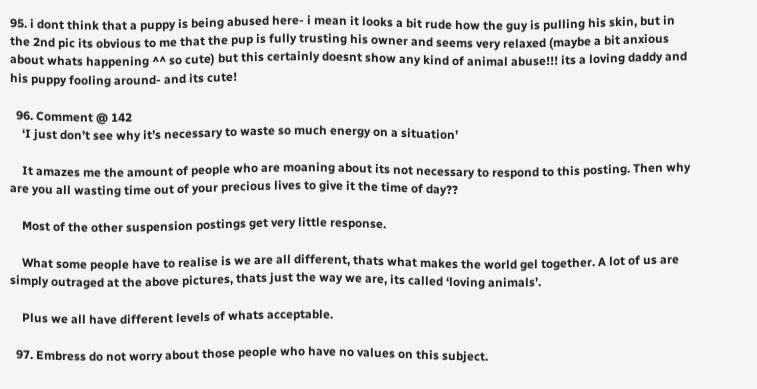95. i dont think that a puppy is being abused here- i mean it looks a bit rude how the guy is pulling his skin, but in the 2nd pic its obvious to me that the pup is fully trusting his owner and seems very relaxed (maybe a bit anxious about whats happening ^^ so cute) but this certainly doesnt show any kind of animal abuse!!! its a loving daddy and his puppy fooling around- and its cute!

  96. Comment @ 142
    ‘I just don’t see why it’s necessary to waste so much energy on a situation’

    It amazes me the amount of people who are moaning about its not necessary to respond to this posting. Then why are you all wasting time out of your precious lives to give it the time of day??

    Most of the other suspension postings get very little response.

    What some people have to realise is we are all different, thats what makes the world gel together. A lot of us are simply outraged at the above pictures, thats just the way we are, its called ‘loving animals’.

    Plus we all have different levels of whats acceptable.

  97. Embress do not worry about those people who have no values on this subject.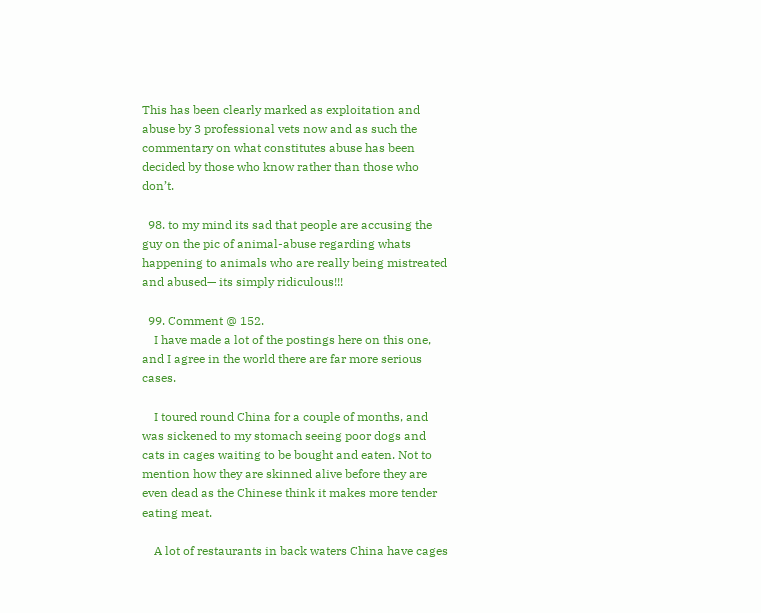This has been clearly marked as exploitation and abuse by 3 professional vets now and as such the commentary on what constitutes abuse has been decided by those who know rather than those who don’t.

  98. to my mind its sad that people are accusing the guy on the pic of animal-abuse regarding whats happening to animals who are really being mistreated and abused— its simply ridiculous!!!

  99. Comment @ 152.
    I have made a lot of the postings here on this one, and I agree in the world there are far more serious cases.

    I toured round China for a couple of months, and was sickened to my stomach seeing poor dogs and cats in cages waiting to be bought and eaten. Not to mention how they are skinned alive before they are even dead as the Chinese think it makes more tender eating meat.

    A lot of restaurants in back waters China have cages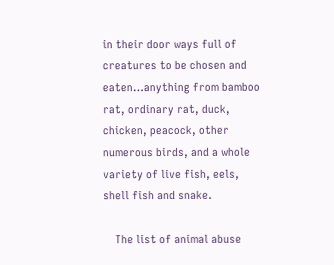in their door ways full of creatures to be chosen and eaten…anything from bamboo rat, ordinary rat, duck, chicken, peacock, other numerous birds, and a whole variety of live fish, eels, shell fish and snake.

    The list of animal abuse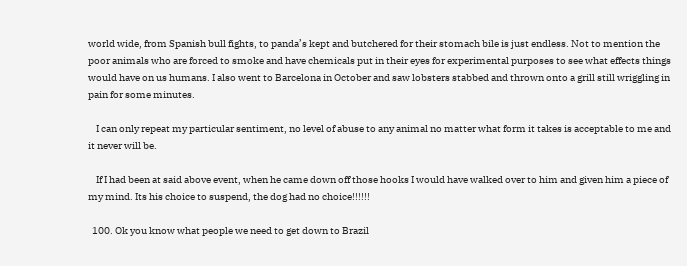world wide, from Spanish bull fights, to panda’s kept and butchered for their stomach bile is just endless. Not to mention the poor animals who are forced to smoke and have chemicals put in their eyes for experimental purposes to see what effects things would have on us humans. I also went to Barcelona in October and saw lobsters stabbed and thrown onto a grill still wriggling in pain for some minutes.

    I can only repeat my particular sentiment, no level of abuse to any animal no matter what form it takes is acceptable to me and it never will be.

    If I had been at said above event, when he came down off those hooks I would have walked over to him and given him a piece of my mind. Its his choice to suspend, the dog had no choice!!!!!!

  100. Ok you know what people we need to get down to Brazil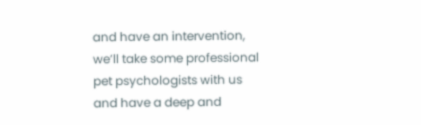and have an intervention, we’ll take some professional pet psychologists with us and have a deep and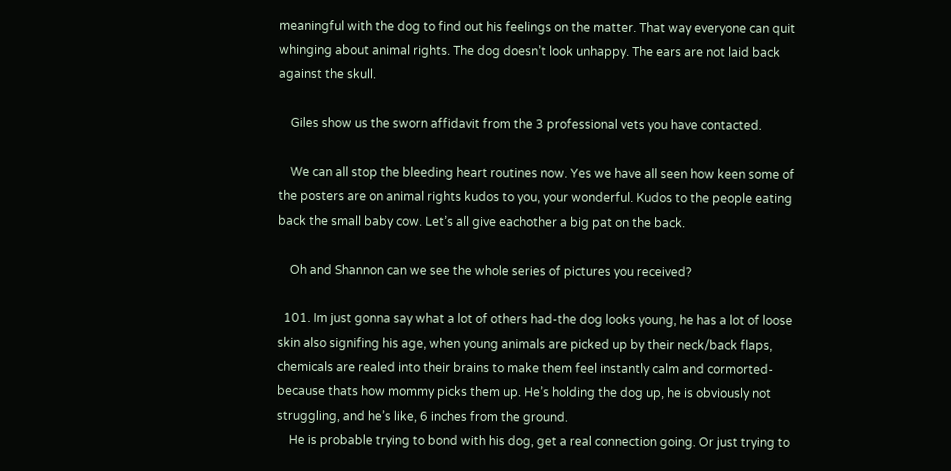meaningful with the dog to find out his feelings on the matter. That way everyone can quit whinging about animal rights. The dog doesn’t look unhappy. The ears are not laid back against the skull.

    Giles show us the sworn affidavit from the 3 professional vets you have contacted.

    We can all stop the bleeding heart routines now. Yes we have all seen how keen some of the posters are on animal rights kudos to you, your wonderful. Kudos to the people eating back the small baby cow. Let’s all give eachother a big pat on the back.

    Oh and Shannon can we see the whole series of pictures you received?

  101. Im just gonna say what a lot of others had-the dog looks young, he has a lot of loose skin also signifing his age, when young animals are picked up by their neck/back flaps, chemicals are realed into their brains to make them feel instantly calm and cormorted-because thats how mommy picks them up. He’s holding the dog up, he is obviously not struggling, and he’s like, 6 inches from the ground.
    He is probable trying to bond with his dog, get a real connection going. Or just trying to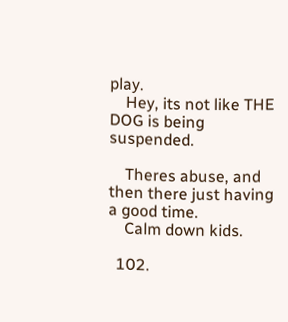play.
    Hey, its not like THE DOG is being suspended.

    Theres abuse, and then there just having a good time.
    Calm down kids.

  102.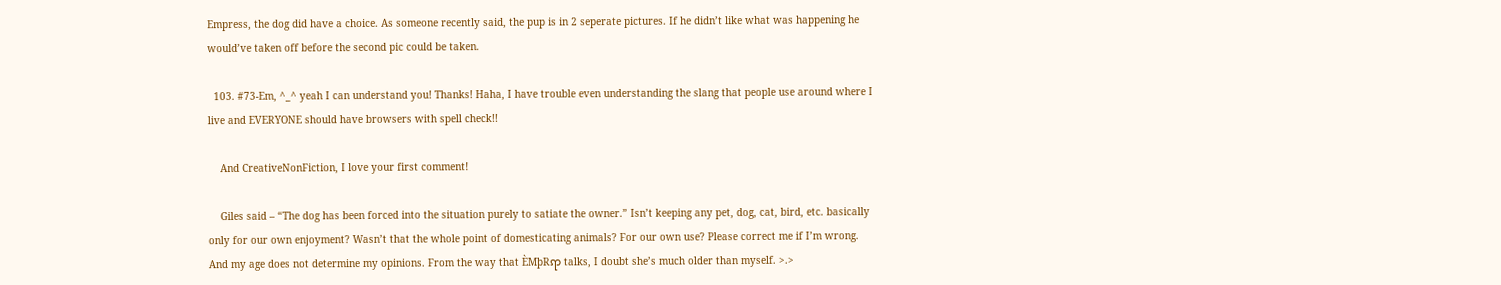Empress, the dog did have a choice. As someone recently said, the pup is in 2 seperate pictures. If he didn’t like what was happening he would’ve taken off before the second pic could be taken.

  103. #73-Em, ^_^ yeah I can understand you! Thanks! Haha, I have trouble even understanding the slang that people use around where I live and EVERYONE should have browsers with spell check!!

    And CreativeNonFiction, I love your first comment!

    Giles said – “The dog has been forced into the situation purely to satiate the owner.” Isn’t keeping any pet, dog, cat, bird, etc. basically only for our own enjoyment? Wasn’t that the whole point of domesticating animals? For our own use? Please correct me if I’m wrong. And my age does not determine my opinions. From the way that ÈMþRꧧ talks, I doubt she’s much older than myself. >.>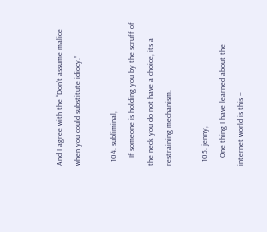And I agree with the “Don’t assume malice when you could substitute idiocy.”

  104. subliminal,
    If someone is holding you by the scruff of the neck you do not have a choice, its a restraining mechanism.

  105. jenny,
    One thing I have learned about the internet world is this –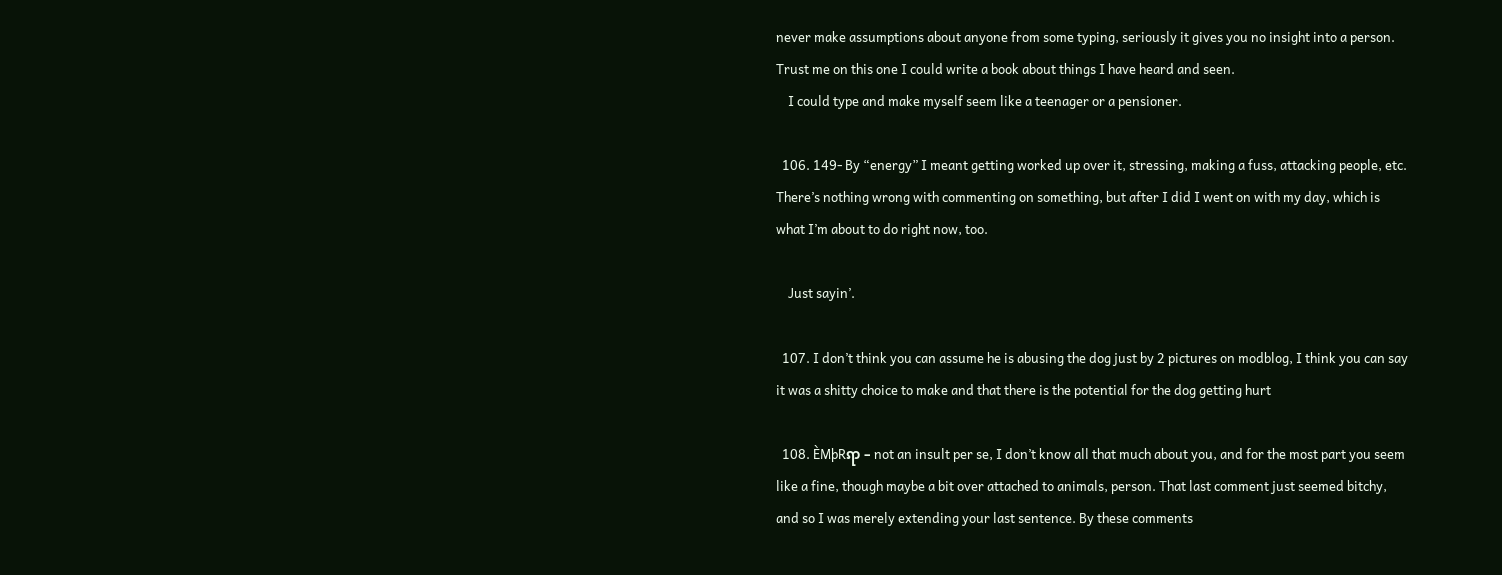never make assumptions about anyone from some typing, seriously it gives you no insight into a person. Trust me on this one I could write a book about things I have heard and seen.
    I could type and make myself seem like a teenager or a pensioner.

  106. 149- By “energy” I meant getting worked up over it, stressing, making a fuss, attacking people, etc. There’s nothing wrong with commenting on something, but after I did I went on with my day, which is what I’m about to do right now, too.

    Just sayin’.

  107. I don’t think you can assume he is abusing the dog just by 2 pictures on modblog, I think you can say it was a shitty choice to make and that there is the potential for the dog getting hurt

  108. ÈMþRꧧ – not an insult per se, I don’t know all that much about you, and for the most part you seem like a fine, though maybe a bit over attached to animals, person. That last comment just seemed bitchy, and so I was merely extending your last sentence. By these comments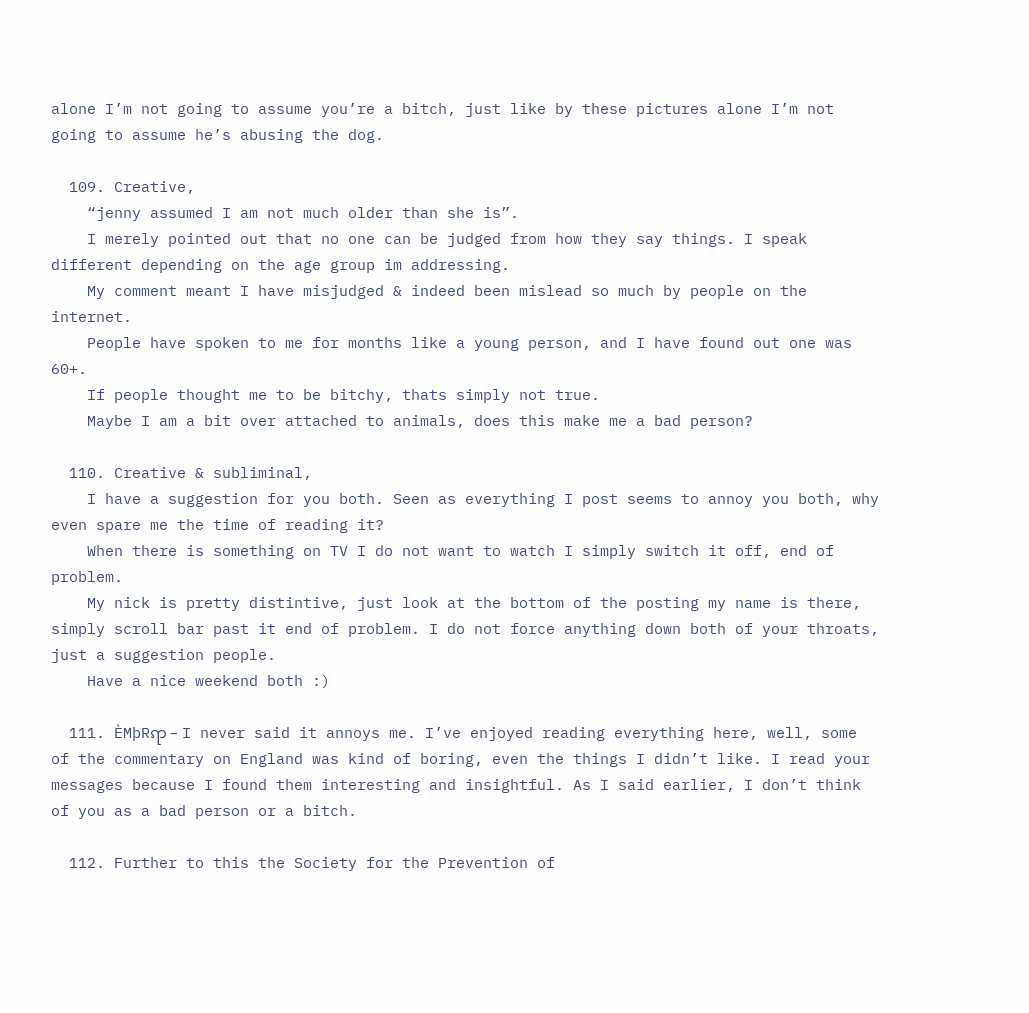alone I’m not going to assume you’re a bitch, just like by these pictures alone I’m not going to assume he’s abusing the dog.

  109. Creative,
    “jenny assumed I am not much older than she is”.
    I merely pointed out that no one can be judged from how they say things. I speak different depending on the age group im addressing.
    My comment meant I have misjudged & indeed been mislead so much by people on the internet.
    People have spoken to me for months like a young person, and I have found out one was 60+.
    If people thought me to be bitchy, thats simply not true.
    Maybe I am a bit over attached to animals, does this make me a bad person?

  110. Creative & subliminal,
    I have a suggestion for you both. Seen as everything I post seems to annoy you both, why even spare me the time of reading it?
    When there is something on TV I do not want to watch I simply switch it off, end of problem.
    My nick is pretty distintive, just look at the bottom of the posting my name is there, simply scroll bar past it end of problem. I do not force anything down both of your throats, just a suggestion people.
    Have a nice weekend both :)

  111. ÈMþRꧧ – I never said it annoys me. I’ve enjoyed reading everything here, well, some of the commentary on England was kind of boring, even the things I didn’t like. I read your messages because I found them interesting and insightful. As I said earlier, I don’t think of you as a bad person or a bitch.

  112. Further to this the Society for the Prevention of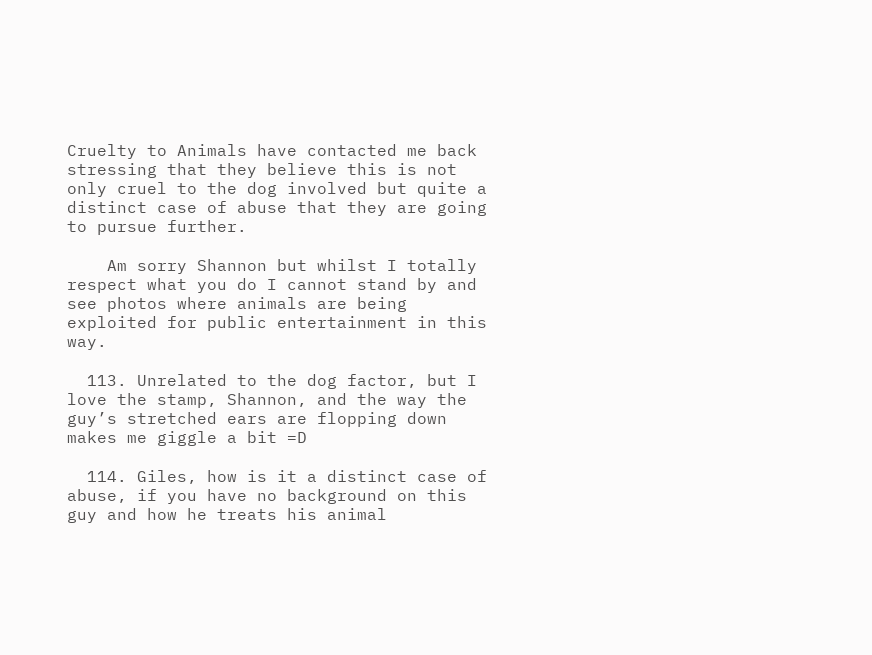Cruelty to Animals have contacted me back stressing that they believe this is not only cruel to the dog involved but quite a distinct case of abuse that they are going to pursue further.

    Am sorry Shannon but whilst I totally respect what you do I cannot stand by and see photos where animals are being exploited for public entertainment in this way.

  113. Unrelated to the dog factor, but I love the stamp, Shannon, and the way the guy’s stretched ears are flopping down makes me giggle a bit =D

  114. Giles, how is it a distinct case of abuse, if you have no background on this guy and how he treats his animal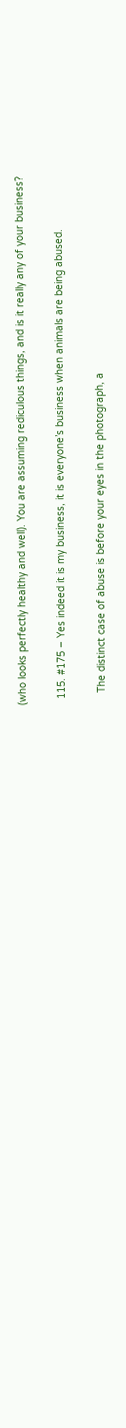(who looks perfectly healthy and well). You are assuming rediculous things, and is it really any of your business?

  115. #175 – Yes indeed it is my business, it is everyone’s business when animals are being abused.

    The distinct case of abuse is before your eyes in the photograph, a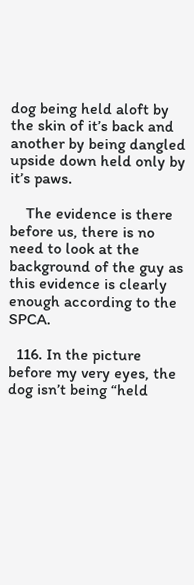dog being held aloft by the skin of it’s back and another by being dangled upside down held only by it’s paws.

    The evidence is there before us, there is no need to look at the background of the guy as this evidence is clearly enough according to the SPCA.

  116. In the picture before my very eyes, the dog isn’t being “held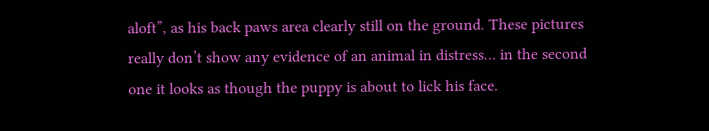aloft”, as his back paws area clearly still on the ground. These pictures really don’t show any evidence of an animal in distress… in the second one it looks as though the puppy is about to lick his face.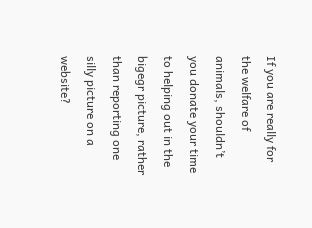If you are really for the welfare of animals, shouldn’t you donate your time to helping out in the bigegr picture, rather than reporting one silly picture on a website?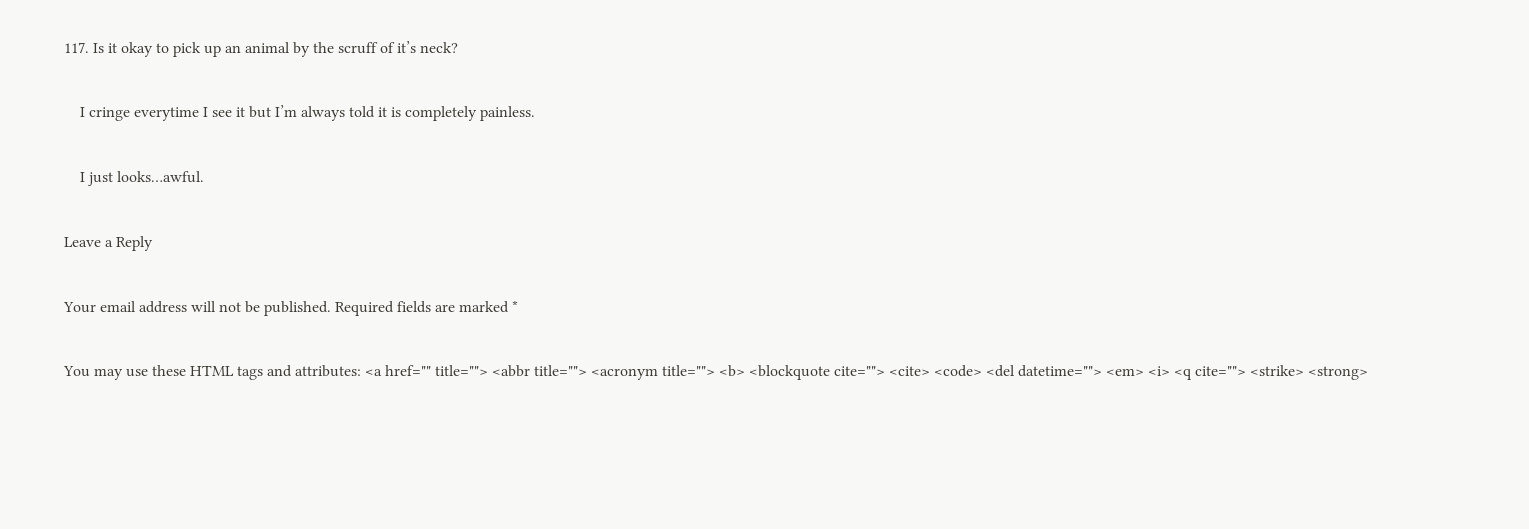117. Is it okay to pick up an animal by the scruff of it’s neck?

    I cringe everytime I see it but I’m always told it is completely painless.

    I just looks…awful.

Leave a Reply

Your email address will not be published. Required fields are marked *

You may use these HTML tags and attributes: <a href="" title=""> <abbr title=""> <acronym title=""> <b> <blockquote cite=""> <cite> <code> <del datetime=""> <em> <i> <q cite=""> <strike> <strong>